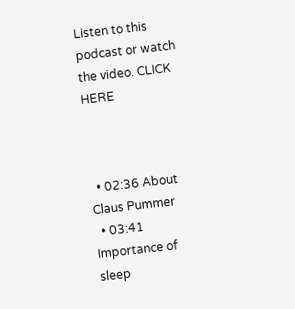Listen to this podcast or watch the video. CLICK HERE



  • 02:36 About Claus Pummer
  • 03:41 Importance of sleep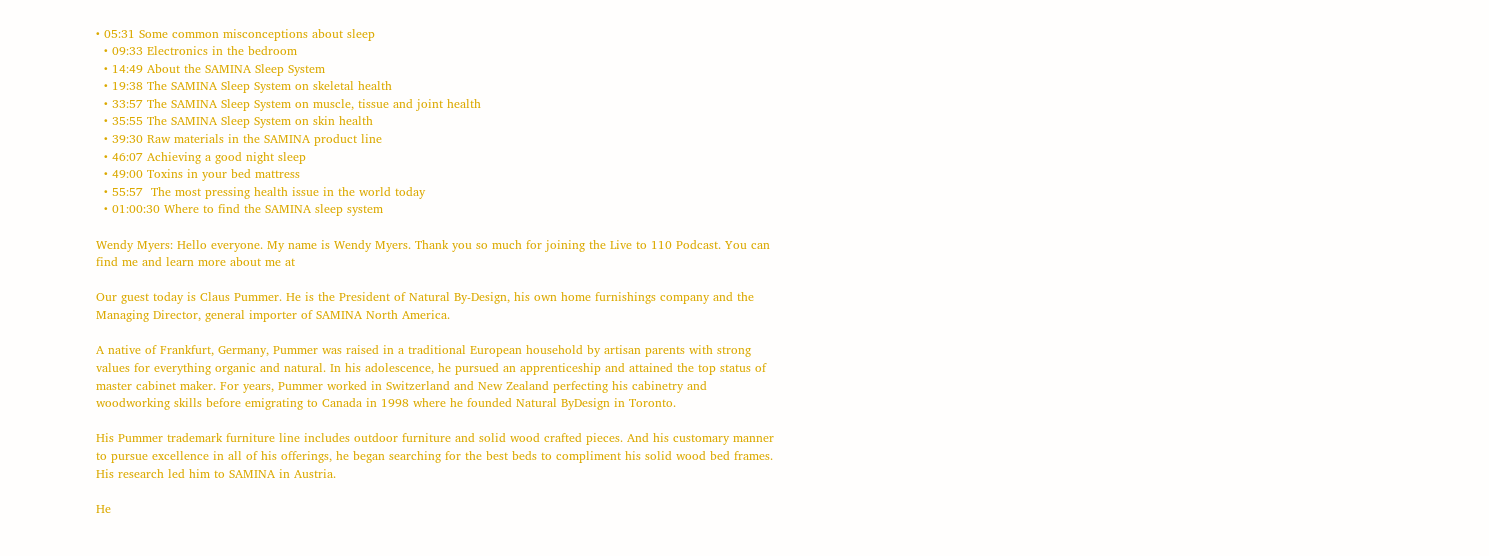• 05:31 Some common misconceptions about sleep
  • 09:33 Electronics in the bedroom
  • 14:49 About the SAMINA Sleep System
  • 19:38 The SAMINA Sleep System on skeletal health
  • 33:57 The SAMINA Sleep System on muscle, tissue and joint health
  • 35:55 The SAMINA Sleep System on skin health
  • 39:30 Raw materials in the SAMINA product line
  • 46:07 Achieving a good night sleep
  • 49:00 Toxins in your bed mattress
  • 55:57  The most pressing health issue in the world today
  • 01:00:30 Where to find the SAMINA sleep system

Wendy Myers: Hello everyone. My name is Wendy Myers. Thank you so much for joining the Live to 110 Podcast. You can find me and learn more about me at

Our guest today is Claus Pummer. He is the President of Natural By-Design, his own home furnishings company and the Managing Director, general importer of SAMINA North America.

A native of Frankfurt, Germany, Pummer was raised in a traditional European household by artisan parents with strong values for everything organic and natural. In his adolescence, he pursued an apprenticeship and attained the top status of master cabinet maker. For years, Pummer worked in Switzerland and New Zealand perfecting his cabinetry and woodworking skills before emigrating to Canada in 1998 where he founded Natural ByDesign in Toronto.

His Pummer trademark furniture line includes outdoor furniture and solid wood crafted pieces. And his customary manner to pursue excellence in all of his offerings, he began searching for the best beds to compliment his solid wood bed frames. His research led him to SAMINA in Austria.

He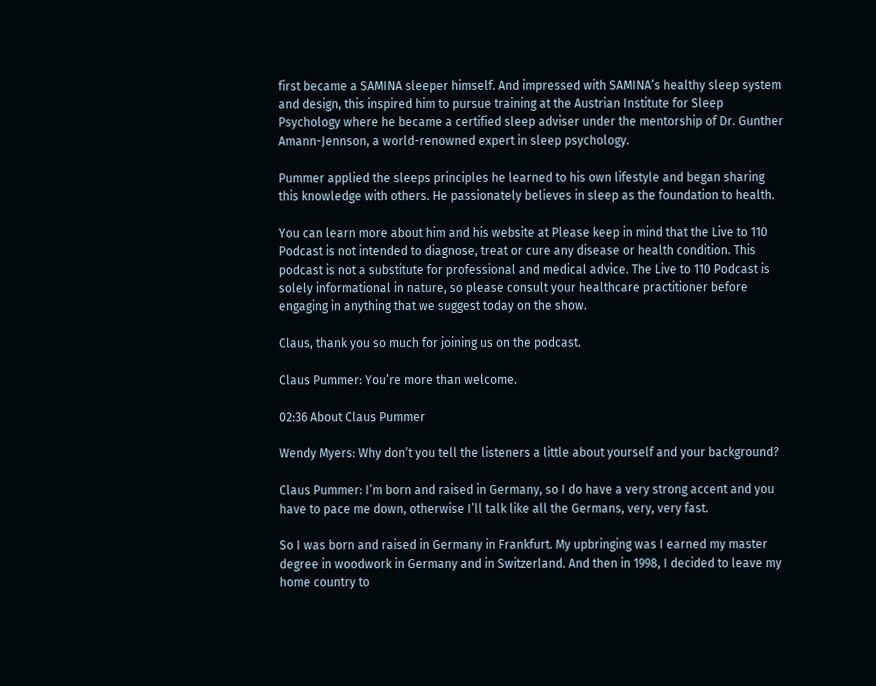first became a SAMINA sleeper himself. And impressed with SAMINA’s healthy sleep system and design, this inspired him to pursue training at the Austrian Institute for Sleep Psychology where he became a certified sleep adviser under the mentorship of Dr. Gunther Amann-Jennson, a world-renowned expert in sleep psychology.

Pummer applied the sleeps principles he learned to his own lifestyle and began sharing this knowledge with others. He passionately believes in sleep as the foundation to health.

You can learn more about him and his website at Please keep in mind that the Live to 110 Podcast is not intended to diagnose, treat or cure any disease or health condition. This podcast is not a substitute for professional and medical advice. The Live to 110 Podcast is solely informational in nature, so please consult your healthcare practitioner before engaging in anything that we suggest today on the show.

Claus, thank you so much for joining us on the podcast.

Claus Pummer: You’re more than welcome.

02:36 About Claus Pummer

Wendy Myers: Why don’t you tell the listeners a little about yourself and your background?

Claus Pummer: I’m born and raised in Germany, so I do have a very strong accent and you have to pace me down, otherwise I’ll talk like all the Germans, very, very fast.

So I was born and raised in Germany in Frankfurt. My upbringing was I earned my master degree in woodwork in Germany and in Switzerland. And then in 1998, I decided to leave my home country to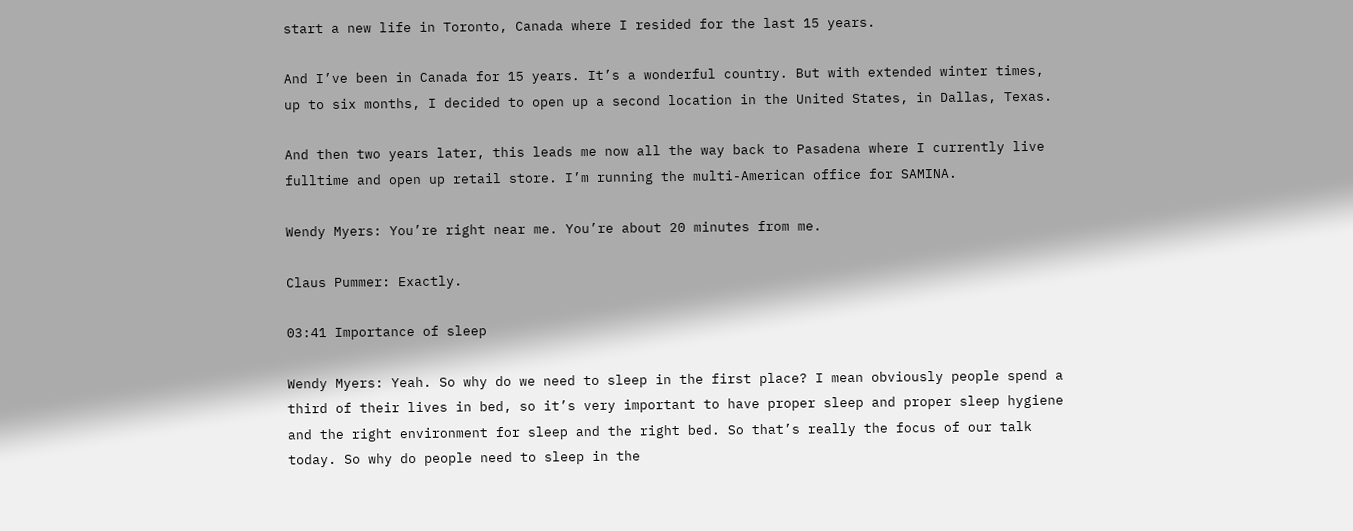start a new life in Toronto, Canada where I resided for the last 15 years.

And I’ve been in Canada for 15 years. It’s a wonderful country. But with extended winter times, up to six months, I decided to open up a second location in the United States, in Dallas, Texas.

And then two years later, this leads me now all the way back to Pasadena where I currently live fulltime and open up retail store. I’m running the multi-American office for SAMINA.

Wendy Myers: You’re right near me. You’re about 20 minutes from me.

Claus Pummer: Exactly.

03:41 Importance of sleep

Wendy Myers: Yeah. So why do we need to sleep in the first place? I mean obviously people spend a third of their lives in bed, so it’s very important to have proper sleep and proper sleep hygiene and the right environment for sleep and the right bed. So that’s really the focus of our talk today. So why do people need to sleep in the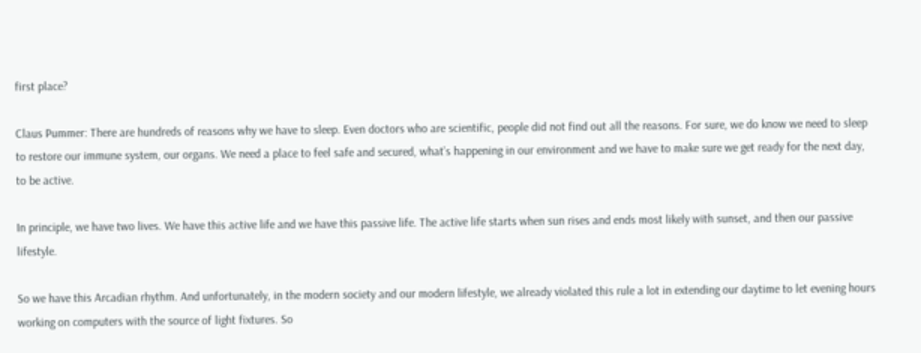first place?

Claus Pummer: There are hundreds of reasons why we have to sleep. Even doctors who are scientific, people did not find out all the reasons. For sure, we do know we need to sleep to restore our immune system, our organs. We need a place to feel safe and secured, what’s happening in our environment and we have to make sure we get ready for the next day, to be active.

In principle, we have two lives. We have this active life and we have this passive life. The active life starts when sun rises and ends most likely with sunset, and then our passive lifestyle.

So we have this Arcadian rhythm. And unfortunately, in the modern society and our modern lifestyle, we already violated this rule a lot in extending our daytime to let evening hours working on computers with the source of light fixtures. So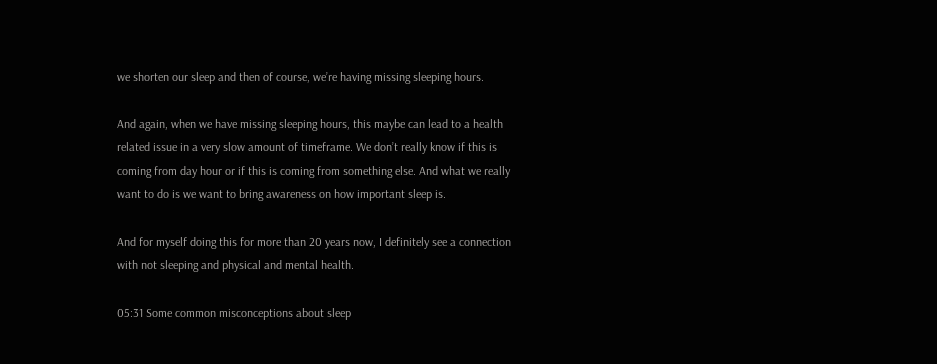we shorten our sleep and then of course, we’re having missing sleeping hours.

And again, when we have missing sleeping hours, this maybe can lead to a health related issue in a very slow amount of timeframe. We don’t really know if this is coming from day hour or if this is coming from something else. And what we really want to do is we want to bring awareness on how important sleep is.

And for myself doing this for more than 20 years now, I definitely see a connection with not sleeping and physical and mental health.

05:31 Some common misconceptions about sleep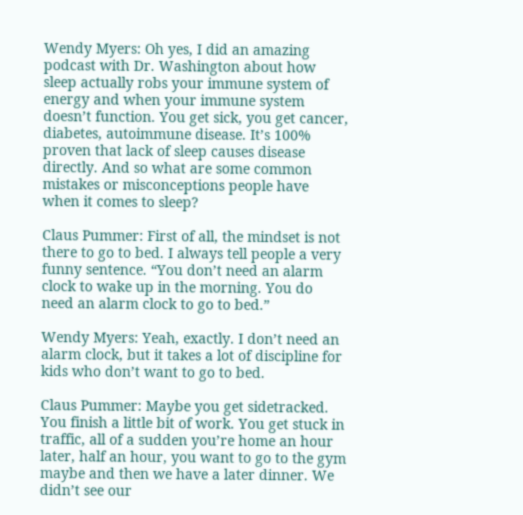Wendy Myers: Oh yes, I did an amazing podcast with Dr. Washington about how sleep actually robs your immune system of energy and when your immune system doesn’t function. You get sick, you get cancer, diabetes, autoimmune disease. It’s 100% proven that lack of sleep causes disease directly. And so what are some common mistakes or misconceptions people have when it comes to sleep?

Claus Pummer: First of all, the mindset is not there to go to bed. I always tell people a very funny sentence. “You don’t need an alarm clock to wake up in the morning. You do need an alarm clock to go to bed.”

Wendy Myers: Yeah, exactly. I don’t need an alarm clock, but it takes a lot of discipline for kids who don’t want to go to bed.

Claus Pummer: Maybe you get sidetracked. You finish a little bit of work. You get stuck in traffic, all of a sudden you’re home an hour later, half an hour, you want to go to the gym maybe and then we have a later dinner. We didn’t see our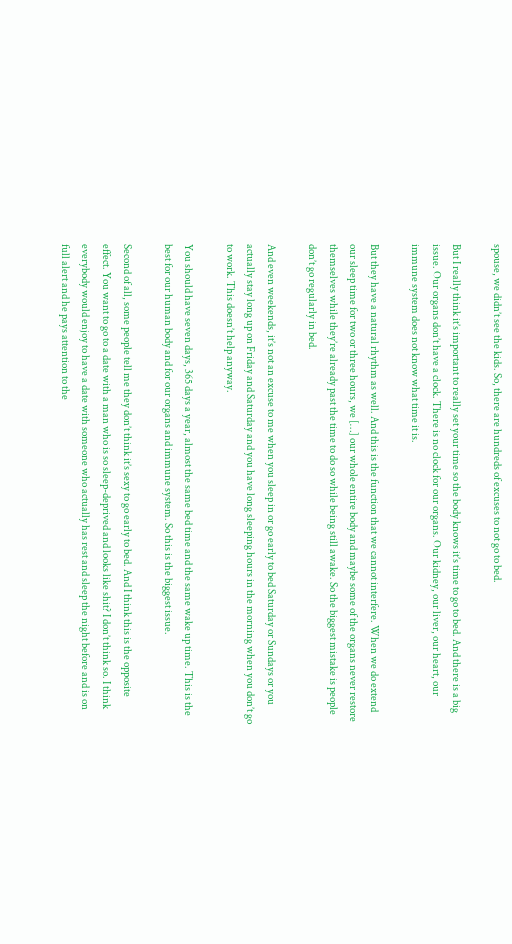spouse, we didn’t see the kids. So, there are hundreds of excuses to not go to bed.

But I really think it’s important to really set your time so the body knows it’s time to go to bed. And there is a big issue. Our organs don’t have a clock. There is no clock for our organs. Our kidney, our liver, our heart, our immune system does not know what time it is.

But they have a natural rhythm as well. And this is the function that we cannot interfere. When we do extend our sleep time for two or three hours, we […] our whole entire body and maybe some of the organs never restore themselves while they’re already past the time to do so while being still awake. So the biggest mistake is people don’t go regularly in bed.

And even weekends, it’s not an excuse to me when you sleep in or go early to bed Saturday or Sundays or you actually stay long up on Friday and Saturday and you have long sleeping hours in the morning when you don’t go to work. This doesn’t help anyway.

You should have seven days, 365 days a year, almost the same bed time and the same wake up time. This is the best for our human body and for our organs and immune system. So this is the biggest issue.

Second of all, some people tell me they don’t think it’s sexy to go early to bed. And I think this is the opposite effect. You want to go to a date with a man who is so sleep-deprived and looks like shit? I don’t think so. I think everybody would enjoy to have a date with someone who actually has rest and sleep the night before and is on full alert and he pays attention to the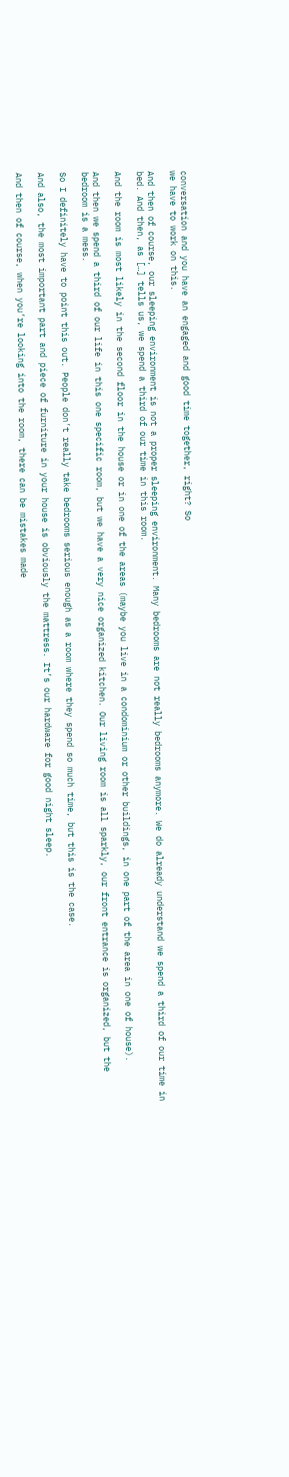conversation and you have an engaged and good time together, right? So
we have to work on this.

And then of course, our sleeping environment is not a proper sleeping environment. Many bedrooms are not really bedrooms anymore. We do already understand we spend a third of our time in bed. And then, as […] tells us, we spend a third of our time in this room.

And the room is most likely in the second floor in the house or in one of the areas (maybe you live in a condominium or other buildings, in one part of the area in one of house).

And then we spend a third of our life in this one specific room, but we have a very nice organized kitchen. Our living room is all sparkly, our front entrance is organized, but the bedroom is a mess.

So I definitely have to point this out. People don’t really take bedrooms serious enough as a room where they spend so much time, but this is the case.

And also, the most important part and piece of furniture in your house is obviously the mattress. It’s our hardware for good night sleep.

And then of course, when you’re looking into the room, there can be mistakes made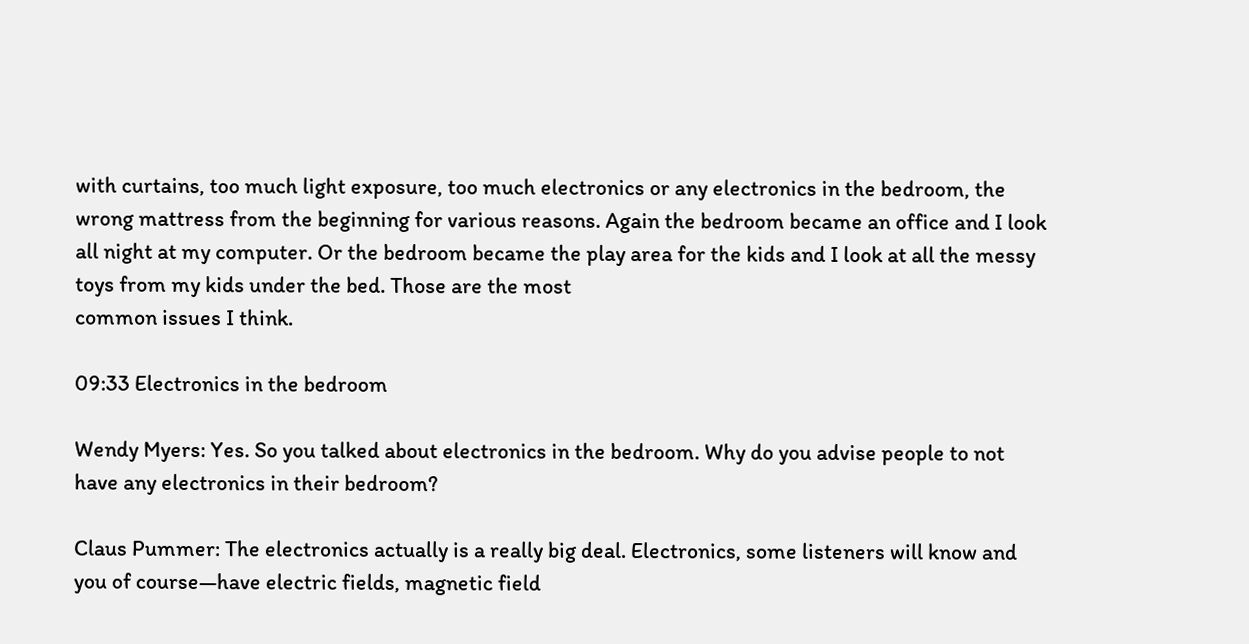with curtains, too much light exposure, too much electronics or any electronics in the bedroom, the wrong mattress from the beginning for various reasons. Again the bedroom became an office and I look all night at my computer. Or the bedroom became the play area for the kids and I look at all the messy toys from my kids under the bed. Those are the most
common issues I think.

09:33 Electronics in the bedroom

Wendy Myers: Yes. So you talked about electronics in the bedroom. Why do you advise people to not have any electronics in their bedroom?

Claus Pummer: The electronics actually is a really big deal. Electronics, some listeners will know and you of course—have electric fields, magnetic field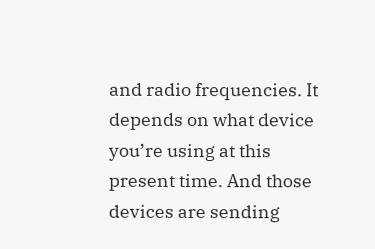and radio frequencies. It depends on what device you’re using at this present time. And those devices are sending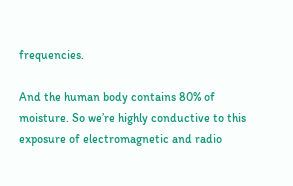frequencies.

And the human body contains 80% of moisture. So we’re highly conductive to this exposure of electromagnetic and radio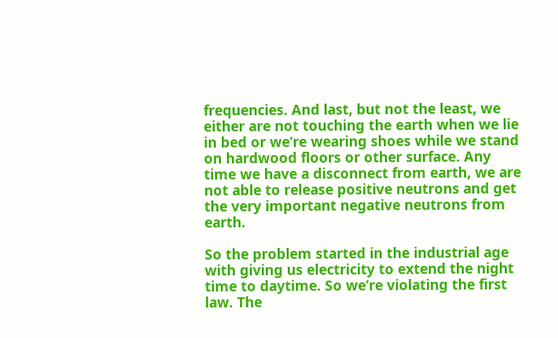frequencies. And last, but not the least, we either are not touching the earth when we lie in bed or we’re wearing shoes while we stand on hardwood floors or other surface. Any time we have a disconnect from earth, we are not able to release positive neutrons and get the very important negative neutrons from earth.

So the problem started in the industrial age with giving us electricity to extend the night time to daytime. So we’re violating the first law. The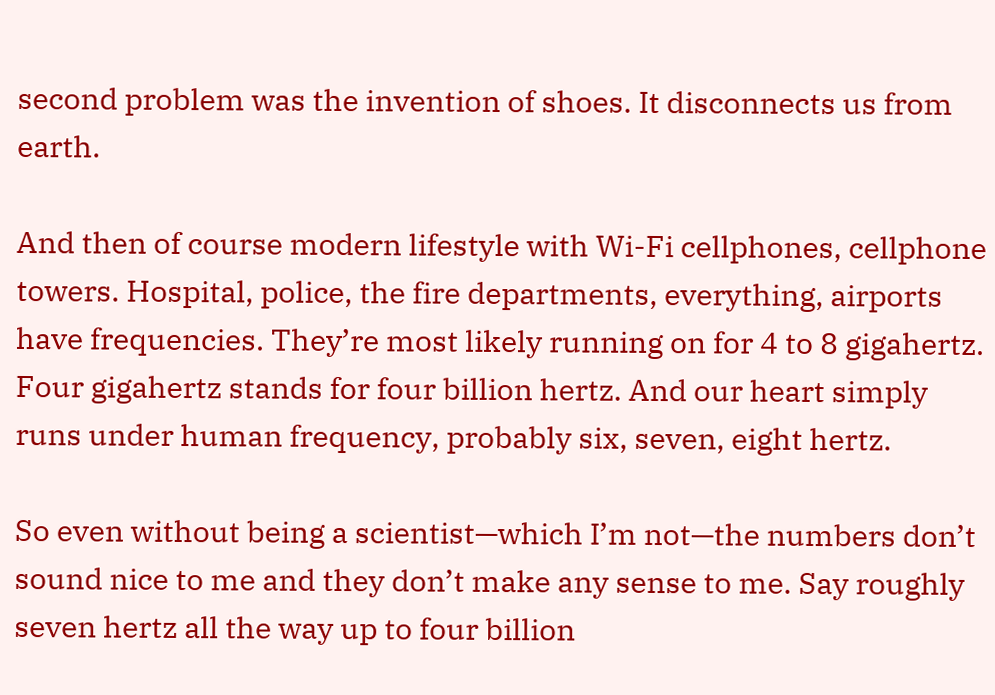second problem was the invention of shoes. It disconnects us from earth.

And then of course modern lifestyle with Wi-Fi cellphones, cellphone towers. Hospital, police, the fire departments, everything, airports have frequencies. They’re most likely running on for 4 to 8 gigahertz. Four gigahertz stands for four billion hertz. And our heart simply runs under human frequency, probably six, seven, eight hertz.

So even without being a scientist—which I’m not—the numbers don’t sound nice to me and they don’t make any sense to me. Say roughly seven hertz all the way up to four billion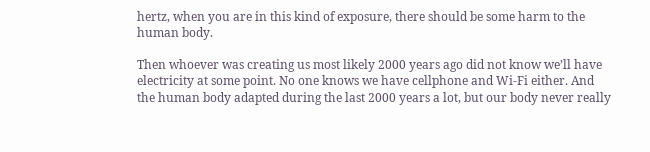hertz, when you are in this kind of exposure, there should be some harm to the human body.

Then whoever was creating us most likely 2000 years ago did not know we’ll have electricity at some point. No one knows we have cellphone and Wi-Fi either. And the human body adapted during the last 2000 years a lot, but our body never really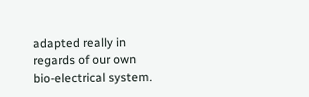adapted really in regards of our own bio-electrical system.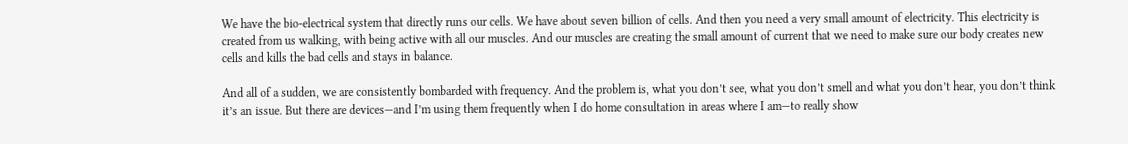We have the bio-electrical system that directly runs our cells. We have about seven billion of cells. And then you need a very small amount of electricity. This electricity is created from us walking, with being active with all our muscles. And our muscles are creating the small amount of current that we need to make sure our body creates new cells and kills the bad cells and stays in balance.

And all of a sudden, we are consistently bombarded with frequency. And the problem is, what you don’t see, what you don’t smell and what you don’t hear, you don’t think it’s an issue. But there are devices—and I’m using them frequently when I do home consultation in areas where I am—to really show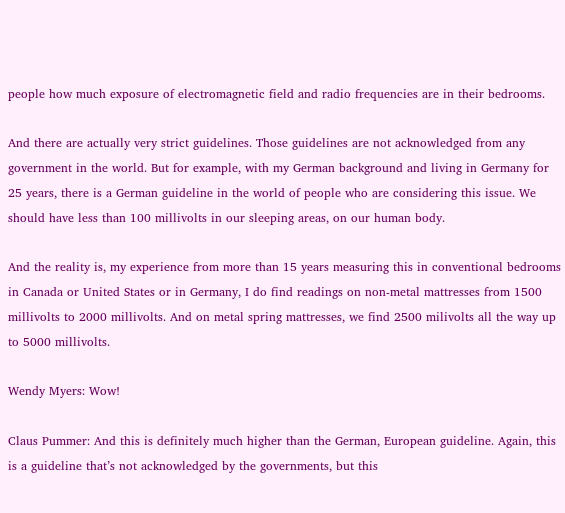people how much exposure of electromagnetic field and radio frequencies are in their bedrooms.

And there are actually very strict guidelines. Those guidelines are not acknowledged from any government in the world. But for example, with my German background and living in Germany for 25 years, there is a German guideline in the world of people who are considering this issue. We should have less than 100 millivolts in our sleeping areas, on our human body.

And the reality is, my experience from more than 15 years measuring this in conventional bedrooms in Canada or United States or in Germany, I do find readings on non-metal mattresses from 1500 millivolts to 2000 millivolts. And on metal spring mattresses, we find 2500 milivolts all the way up to 5000 millivolts.

Wendy Myers: Wow!

Claus Pummer: And this is definitely much higher than the German, European guideline. Again, this is a guideline that’s not acknowledged by the governments, but this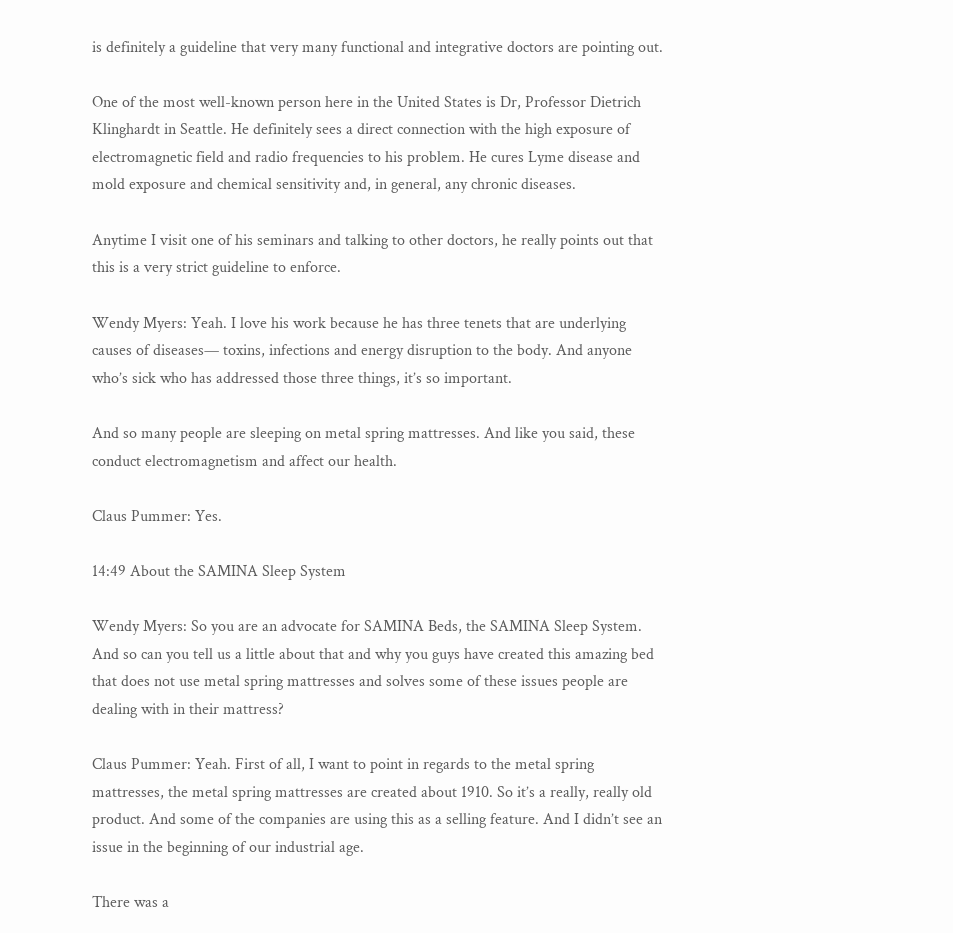is definitely a guideline that very many functional and integrative doctors are pointing out.

One of the most well-known person here in the United States is Dr, Professor Dietrich Klinghardt in Seattle. He definitely sees a direct connection with the high exposure of electromagnetic field and radio frequencies to his problem. He cures Lyme disease and mold exposure and chemical sensitivity and, in general, any chronic diseases.

Anytime I visit one of his seminars and talking to other doctors, he really points out that this is a very strict guideline to enforce.

Wendy Myers: Yeah. I love his work because he has three tenets that are underlying causes of diseases— toxins, infections and energy disruption to the body. And anyone who’s sick who has addressed those three things, it’s so important.

And so many people are sleeping on metal spring mattresses. And like you said, these conduct electromagnetism and affect our health.

Claus Pummer: Yes.

14:49 About the SAMINA Sleep System

Wendy Myers: So you are an advocate for SAMINA Beds, the SAMINA Sleep System. And so can you tell us a little about that and why you guys have created this amazing bed that does not use metal spring mattresses and solves some of these issues people are dealing with in their mattress?

Claus Pummer: Yeah. First of all, I want to point in regards to the metal spring mattresses, the metal spring mattresses are created about 1910. So it’s a really, really old product. And some of the companies are using this as a selling feature. And I didn’t see an issue in the beginning of our industrial age.

There was a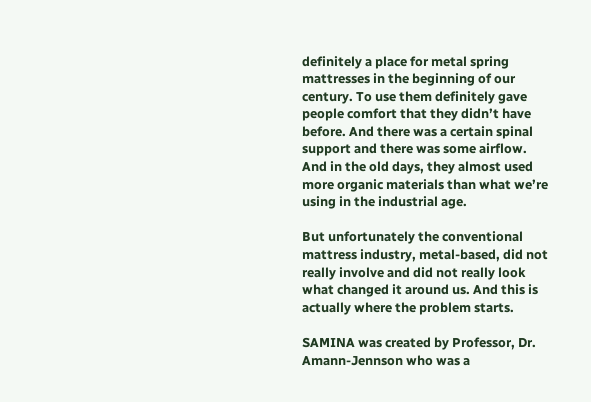definitely a place for metal spring mattresses in the beginning of our century. To use them definitely gave people comfort that they didn’t have before. And there was a certain spinal support and there was some airflow. And in the old days, they almost used more organic materials than what we’re using in the industrial age.

But unfortunately the conventional mattress industry, metal-based, did not really involve and did not really look what changed it around us. And this is actually where the problem starts.

SAMINA was created by Professor, Dr. Amann-Jennson who was a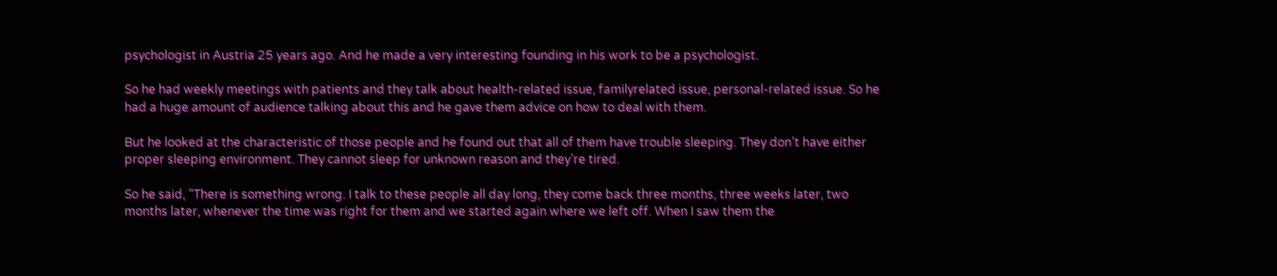psychologist in Austria 25 years ago. And he made a very interesting founding in his work to be a psychologist.

So he had weekly meetings with patients and they talk about health-related issue, familyrelated issue, personal-related issue. So he had a huge amount of audience talking about this and he gave them advice on how to deal with them.

But he looked at the characteristic of those people and he found out that all of them have trouble sleeping. They don’t have either proper sleeping environment. They cannot sleep for unknown reason and they’re tired.

So he said, “There is something wrong. I talk to these people all day long, they come back three months, three weeks later, two months later, whenever the time was right for them and we started again where we left off. When I saw them the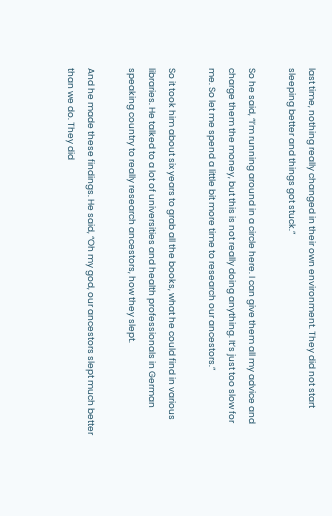last time, nothing really changed in their own environment. They did not start sleeping better and things got stuck.”

So he said, “I’m running around in a circle here. I can give them all my advice and charge them the money, but this is not really doing anything. It’s just too slow for me. So let me spend a little bit more time to research our ancestors.”

So it took him about six years to grab all the books, what he could find in various libraries. He talked to a lot of universities and health professionals in German speaking country to really research ancestors, how they slept.

And he made these findings. He said, “Oh my god, our ancestors slept much better than we do. They did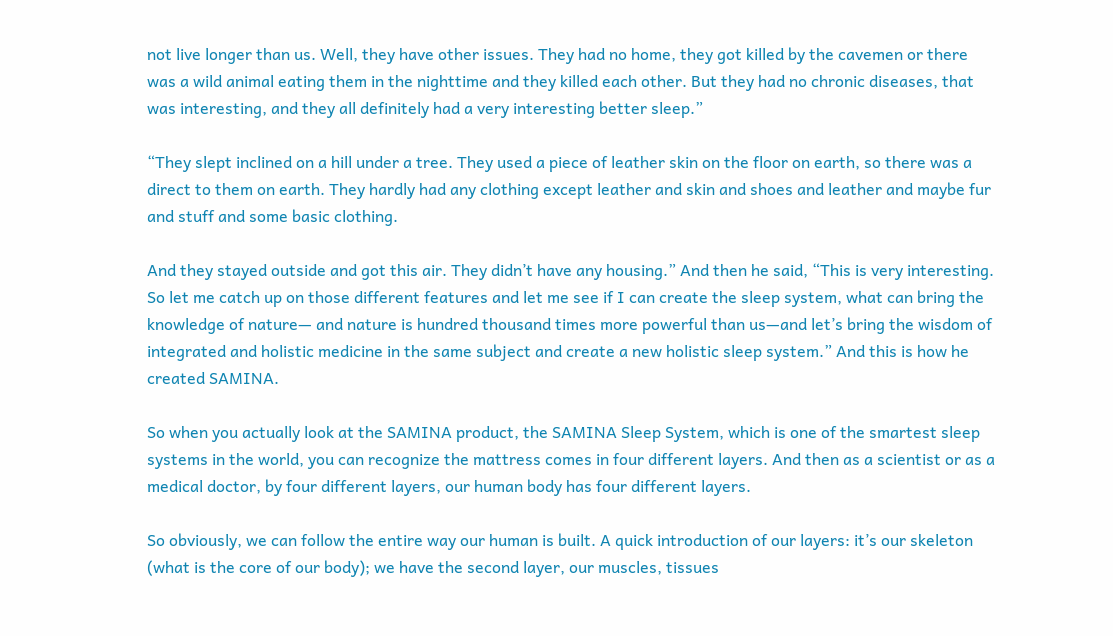not live longer than us. Well, they have other issues. They had no home, they got killed by the cavemen or there was a wild animal eating them in the nighttime and they killed each other. But they had no chronic diseases, that was interesting, and they all definitely had a very interesting better sleep.”

“They slept inclined on a hill under a tree. They used a piece of leather skin on the floor on earth, so there was a direct to them on earth. They hardly had any clothing except leather and skin and shoes and leather and maybe fur and stuff and some basic clothing.

And they stayed outside and got this air. They didn’t have any housing.” And then he said, “This is very interesting. So let me catch up on those different features and let me see if I can create the sleep system, what can bring the knowledge of nature— and nature is hundred thousand times more powerful than us—and let’s bring the wisdom of integrated and holistic medicine in the same subject and create a new holistic sleep system.” And this is how he created SAMINA.

So when you actually look at the SAMINA product, the SAMINA Sleep System, which is one of the smartest sleep systems in the world, you can recognize the mattress comes in four different layers. And then as a scientist or as a medical doctor, by four different layers, our human body has four different layers.

So obviously, we can follow the entire way our human is built. A quick introduction of our layers: it’s our skeleton (what is the core of our body); we have the second layer, our muscles, tissues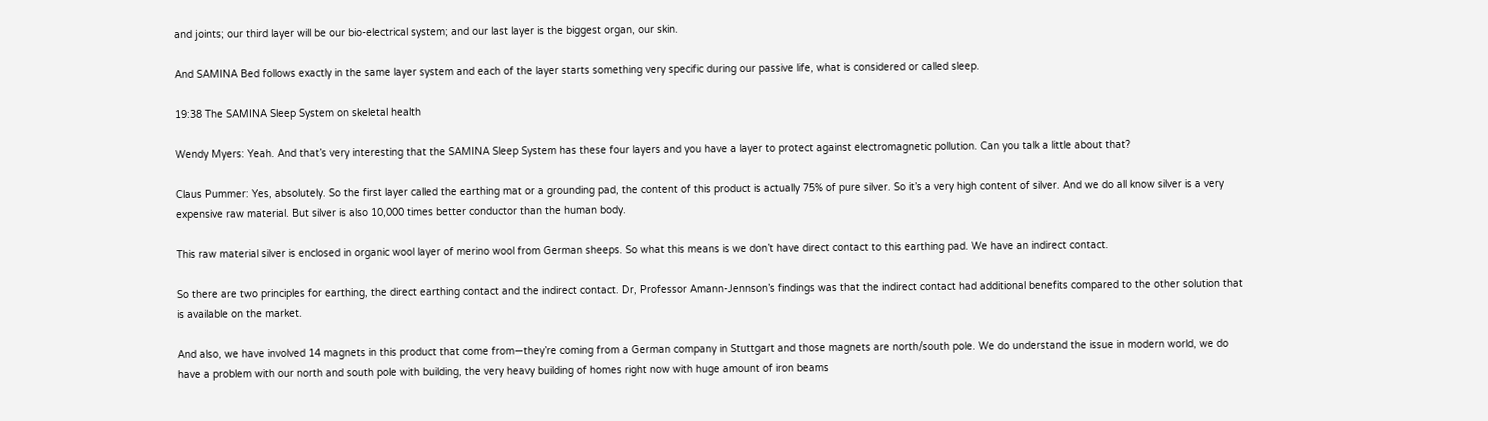and joints; our third layer will be our bio-electrical system; and our last layer is the biggest organ, our skin.

And SAMINA Bed follows exactly in the same layer system and each of the layer starts something very specific during our passive life, what is considered or called sleep.

19:38 The SAMINA Sleep System on skeletal health

Wendy Myers: Yeah. And that’s very interesting that the SAMINA Sleep System has these four layers and you have a layer to protect against electromagnetic pollution. Can you talk a little about that?

Claus Pummer: Yes, absolutely. So the first layer called the earthing mat or a grounding pad, the content of this product is actually 75% of pure silver. So it’s a very high content of silver. And we do all know silver is a very expensive raw material. But silver is also 10,000 times better conductor than the human body.

This raw material silver is enclosed in organic wool layer of merino wool from German sheeps. So what this means is we don’t have direct contact to this earthing pad. We have an indirect contact.

So there are two principles for earthing, the direct earthing contact and the indirect contact. Dr, Professor Amann-Jennson’s findings was that the indirect contact had additional benefits compared to the other solution that is available on the market.

And also, we have involved 14 magnets in this product that come from—they’re coming from a German company in Stuttgart and those magnets are north/south pole. We do understand the issue in modern world, we do have a problem with our north and south pole with building, the very heavy building of homes right now with huge amount of iron beams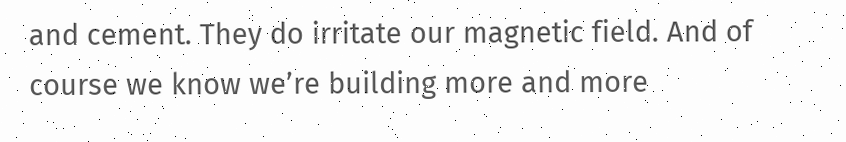and cement. They do irritate our magnetic field. And of course we know we’re building more and more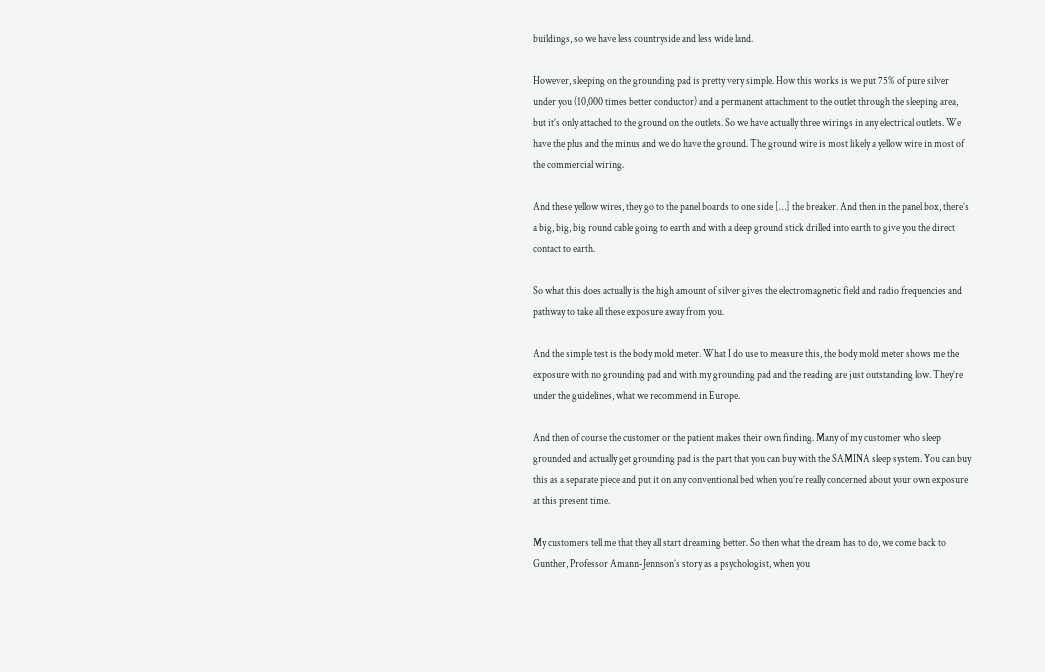buildings, so we have less countryside and less wide land.

However, sleeping on the grounding pad is pretty very simple. How this works is we put 75% of pure silver under you (10,000 times better conductor) and a permanent attachment to the outlet through the sleeping area, but it’s only attached to the ground on the outlets. So we have actually three wirings in any electrical outlets. We have the plus and the minus and we do have the ground. The ground wire is most likely a yellow wire in most of the commercial wiring.

And these yellow wires, they go to the panel boards to one side […] the breaker. And then in the panel box, there’s a big, big, big round cable going to earth and with a deep ground stick drilled into earth to give you the direct contact to earth.

So what this does actually is the high amount of silver gives the electromagnetic field and radio frequencies and pathway to take all these exposure away from you.

And the simple test is the body mold meter. What I do use to measure this, the body mold meter shows me the exposure with no grounding pad and with my grounding pad and the reading are just outstanding low. They’re under the guidelines, what we recommend in Europe.

And then of course the customer or the patient makes their own finding. Many of my customer who sleep grounded and actually get grounding pad is the part that you can buy with the SAMINA sleep system. You can buy this as a separate piece and put it on any conventional bed when you’re really concerned about your own exposure at this present time.

My customers tell me that they all start dreaming better. So then what the dream has to do, we come back to Gunther, Professor Amann-Jennson’s story as a psychologist, when you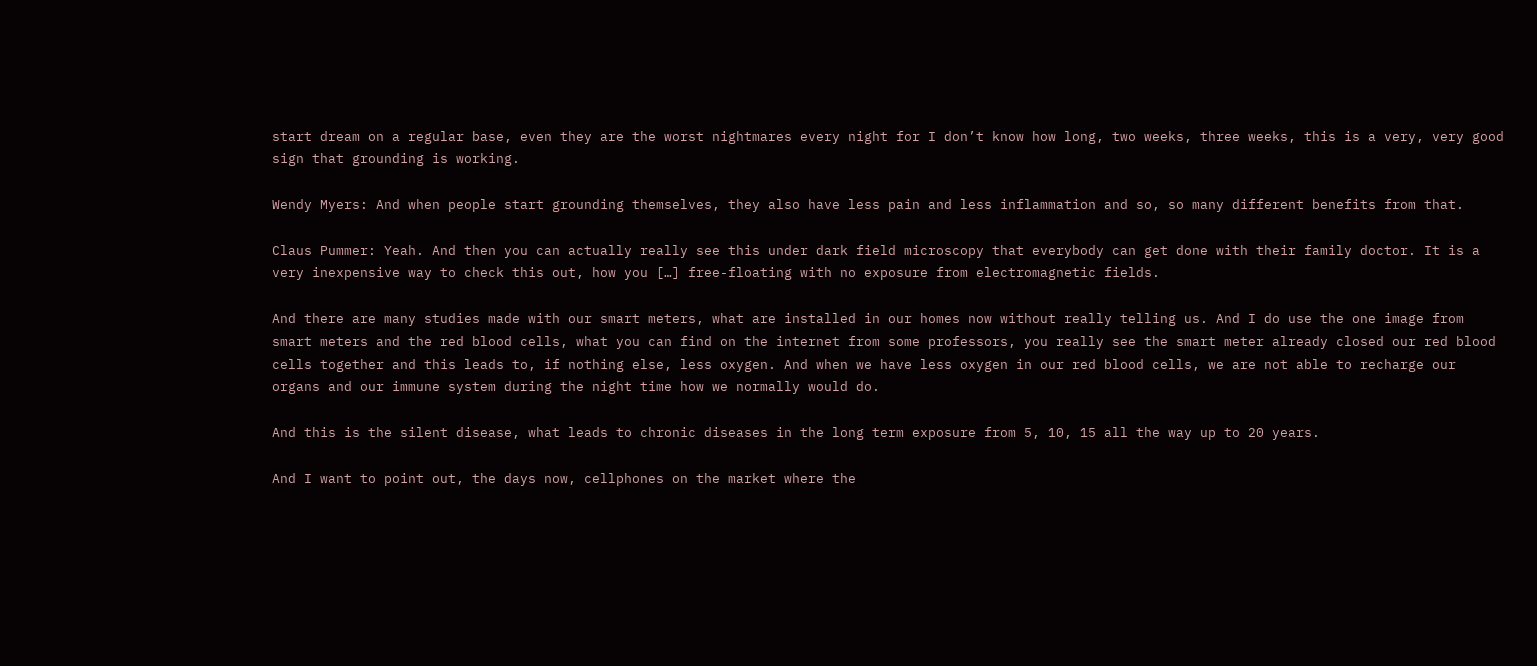start dream on a regular base, even they are the worst nightmares every night for I don’t know how long, two weeks, three weeks, this is a very, very good sign that grounding is working.

Wendy Myers: And when people start grounding themselves, they also have less pain and less inflammation and so, so many different benefits from that.

Claus Pummer: Yeah. And then you can actually really see this under dark field microscopy that everybody can get done with their family doctor. It is a very inexpensive way to check this out, how you […] free-floating with no exposure from electromagnetic fields.

And there are many studies made with our smart meters, what are installed in our homes now without really telling us. And I do use the one image from smart meters and the red blood cells, what you can find on the internet from some professors, you really see the smart meter already closed our red blood cells together and this leads to, if nothing else, less oxygen. And when we have less oxygen in our red blood cells, we are not able to recharge our organs and our immune system during the night time how we normally would do.

And this is the silent disease, what leads to chronic diseases in the long term exposure from 5, 10, 15 all the way up to 20 years.

And I want to point out, the days now, cellphones on the market where the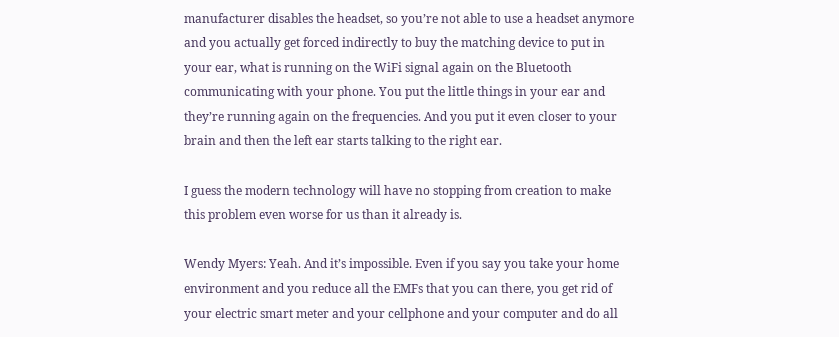manufacturer disables the headset, so you’re not able to use a headset anymore and you actually get forced indirectly to buy the matching device to put in your ear, what is running on the WiFi signal again on the Bluetooth communicating with your phone. You put the little things in your ear and they’re running again on the frequencies. And you put it even closer to your brain and then the left ear starts talking to the right ear.

I guess the modern technology will have no stopping from creation to make this problem even worse for us than it already is.

Wendy Myers: Yeah. And it’s impossible. Even if you say you take your home environment and you reduce all the EMFs that you can there, you get rid of your electric smart meter and your cellphone and your computer and do all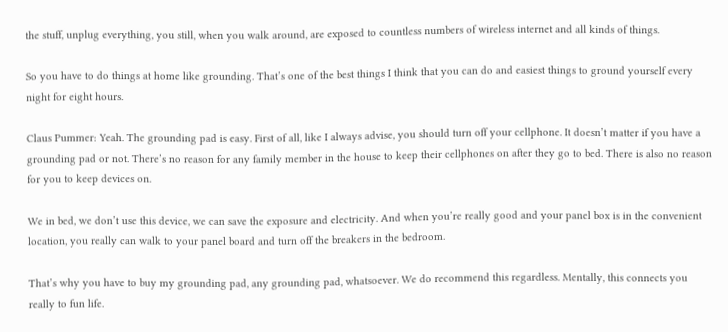the stuff, unplug everything, you still, when you walk around, are exposed to countless numbers of wireless internet and all kinds of things.

So you have to do things at home like grounding. That’s one of the best things I think that you can do and easiest things to ground yourself every night for eight hours.

Claus Pummer: Yeah. The grounding pad is easy. First of all, like I always advise, you should turn off your cellphone. It doesn’t matter if you have a grounding pad or not. There’s no reason for any family member in the house to keep their cellphones on after they go to bed. There is also no reason for you to keep devices on.

We in bed, we don’t use this device, we can save the exposure and electricity. And when you’re really good and your panel box is in the convenient location, you really can walk to your panel board and turn off the breakers in the bedroom.

That’s why you have to buy my grounding pad, any grounding pad, whatsoever. We do recommend this regardless. Mentally, this connects you really to fun life.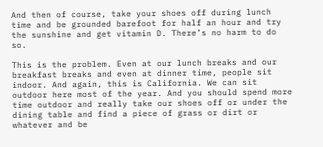And then of course, take your shoes off during lunch time and be grounded barefoot for half an hour and try the sunshine and get vitamin D. There’s no harm to do so.

This is the problem. Even at our lunch breaks and our breakfast breaks and even at dinner time, people sit indoor. And again, this is California. We can sit outdoor here most of the year. And you should spend more time outdoor and really take our shoes off or under the dining table and find a piece of grass or dirt or whatever and be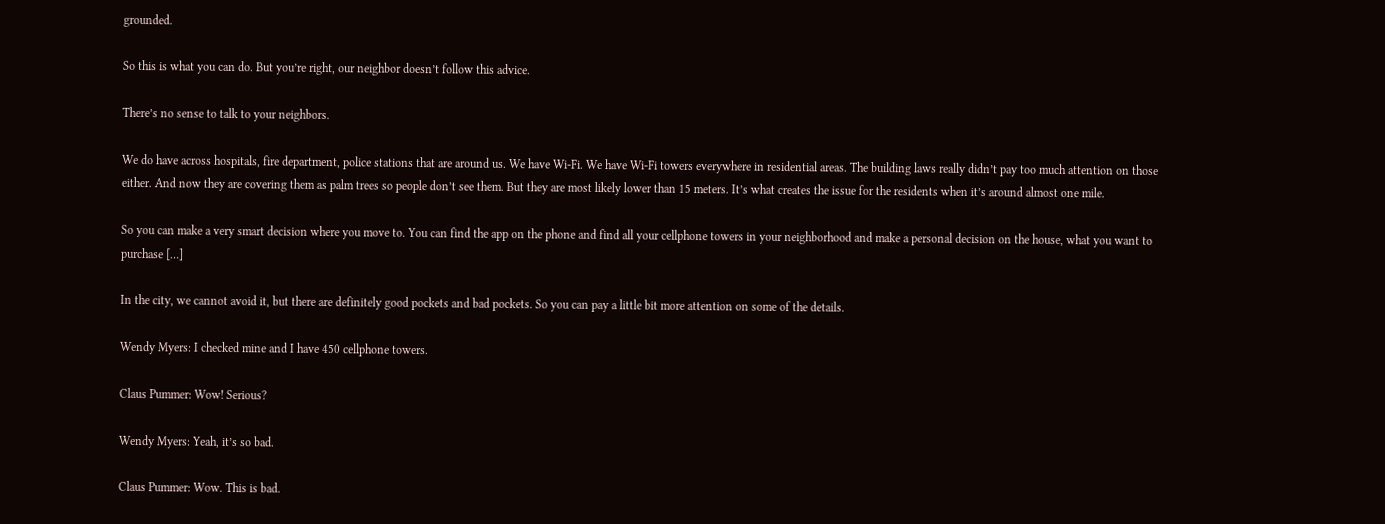grounded.

So this is what you can do. But you’re right, our neighbor doesn’t follow this advice.

There’s no sense to talk to your neighbors.

We do have across hospitals, fire department, police stations that are around us. We have Wi-Fi. We have Wi-Fi towers everywhere in residential areas. The building laws really didn’t pay too much attention on those either. And now they are covering them as palm trees so people don’t see them. But they are most likely lower than 15 meters. It’s what creates the issue for the residents when it’s around almost one mile.

So you can make a very smart decision where you move to. You can find the app on the phone and find all your cellphone towers in your neighborhood and make a personal decision on the house, what you want to purchase […]

In the city, we cannot avoid it, but there are definitely good pockets and bad pockets. So you can pay a little bit more attention on some of the details.

Wendy Myers: I checked mine and I have 450 cellphone towers.

Claus Pummer: Wow! Serious?

Wendy Myers: Yeah, it’s so bad.

Claus Pummer: Wow. This is bad.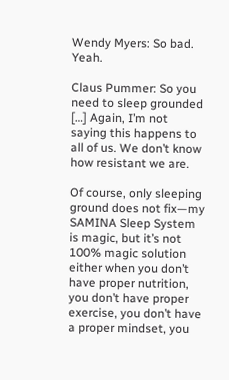Wendy Myers: So bad. Yeah.

Claus Pummer: So you need to sleep grounded […] Again, I’m not saying this happens to all of us. We don’t know how resistant we are.

Of course, only sleeping ground does not fix—my SAMINA Sleep System is magic, but it’s not 100% magic solution either when you don’t have proper nutrition, you don’t have proper exercise, you don’t have a proper mindset, you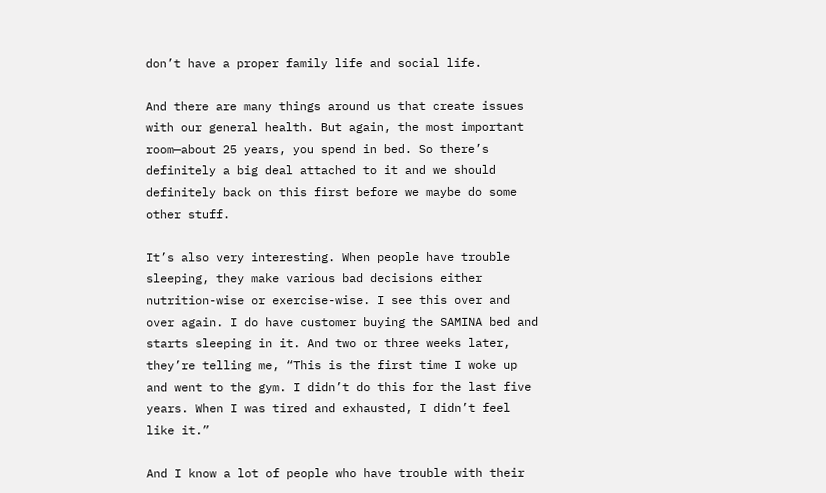don’t have a proper family life and social life.

And there are many things around us that create issues with our general health. But again, the most important room—about 25 years, you spend in bed. So there’s definitely a big deal attached to it and we should definitely back on this first before we maybe do some other stuff.

It’s also very interesting. When people have trouble sleeping, they make various bad decisions either nutrition-wise or exercise-wise. I see this over and over again. I do have customer buying the SAMINA bed and starts sleeping in it. And two or three weeks later, they’re telling me, “This is the first time I woke up and went to the gym. I didn’t do this for the last five years. When I was tired and exhausted, I didn’t feel like it.”

And I know a lot of people who have trouble with their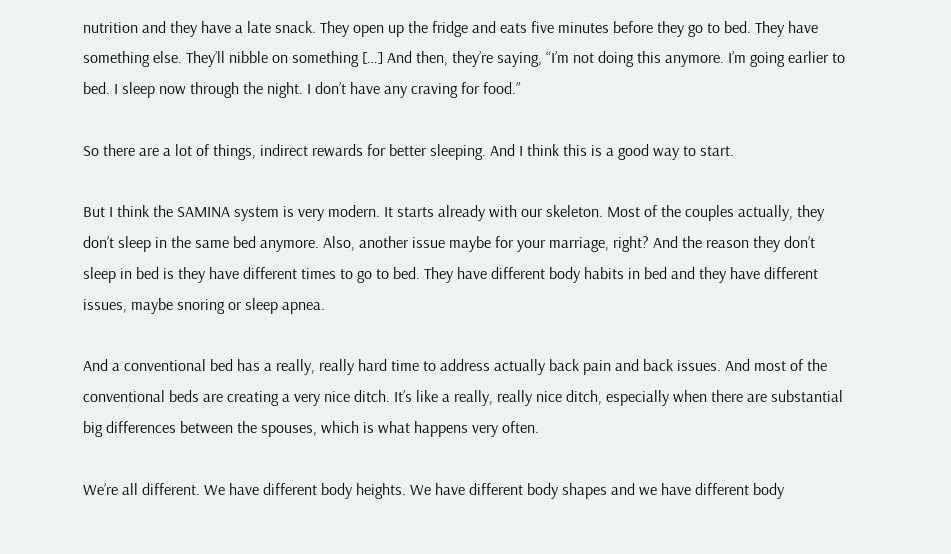nutrition and they have a late snack. They open up the fridge and eats five minutes before they go to bed. They have something else. They’ll nibble on something […] And then, they’re saying, “I’m not doing this anymore. I’m going earlier to bed. I sleep now through the night. I don’t have any craving for food.”

So there are a lot of things, indirect rewards for better sleeping. And I think this is a good way to start.

But I think the SAMINA system is very modern. It starts already with our skeleton. Most of the couples actually, they don’t sleep in the same bed anymore. Also, another issue maybe for your marriage, right? And the reason they don’t sleep in bed is they have different times to go to bed. They have different body habits in bed and they have different issues, maybe snoring or sleep apnea.

And a conventional bed has a really, really hard time to address actually back pain and back issues. And most of the conventional beds are creating a very nice ditch. It’s like a really, really nice ditch, especially when there are substantial big differences between the spouses, which is what happens very often.

We’re all different. We have different body heights. We have different body shapes and we have different body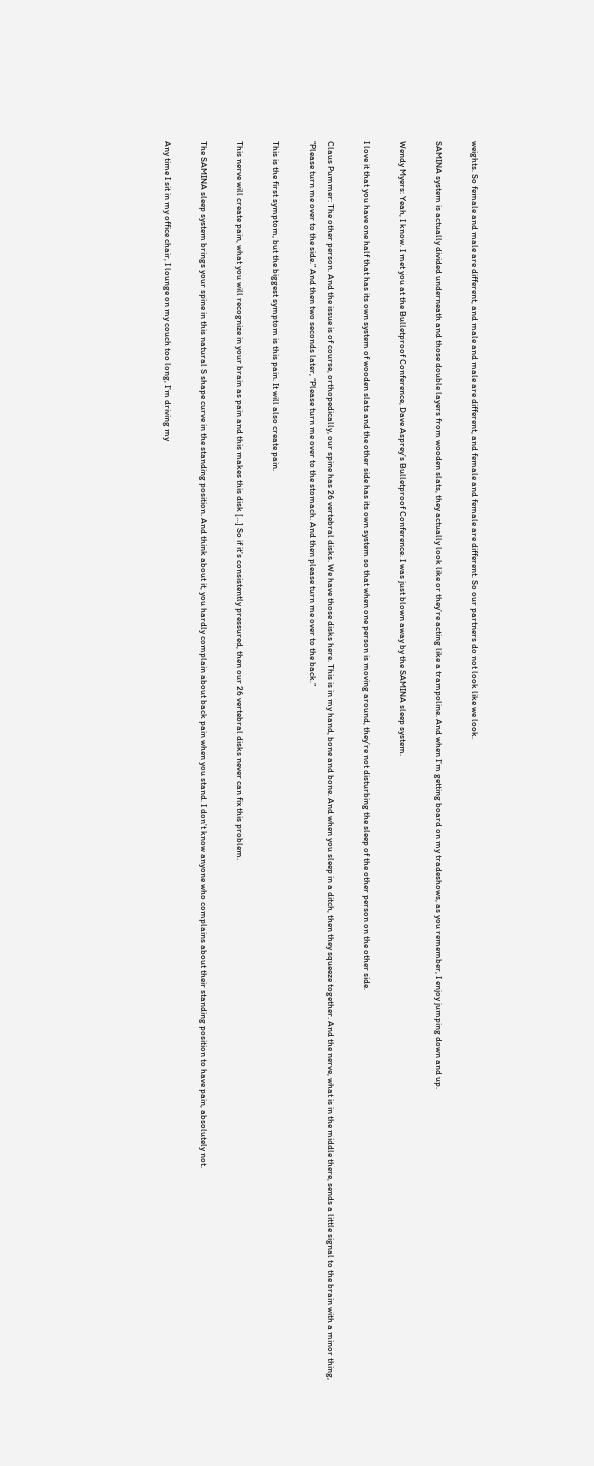weights. So female and male are different, and male and male are different, and female and female are different. So our partners do not look like we look.

SAMINA system is actually divided underneath and those double layers from wooden slats, they actually look like or they’re acting like a trampoline. And when I’m getting board on my tradeshows, as you remember, I enjoy jumping down and up.

Wendy Myers: Yeah, I know. I met you at the Bulletproof Conference, Dave Asprey’s Bulletproof Conference. I was just blown away by the SAMINA sleep system.

I love it that you have one half that has its own system of wooden slats and the other side has its own system so that when one person is moving around, they’re not disturbing the sleep of the other person on the other side.

Claus Pummer: The other person. And the issue is of course, orthopedically, our spine has 26 vertebral disks. We have those disks here. This is in my hand, bone and bone. And when you sleep in a ditch, then they squeeze together. And the nerve, what is in the middle there, sends a little signal to the brain with a minor thing, “Please turn me over to the side.” And then two seconds later, “Please turn me over to the stomach. And then please turn me over to the back.”

This is the first symptom, but the biggest symptom is this pain. It will also create pain.

This nerve will create pain, what you will recognize in your brain as pain and this makes this disk […] So if it’s consistently pressured, then our 26 vertebral disks never can fix this problem.

The SAMINA sleep system brings your spine in this natural S shape curve in the standing position. And think about it, you hardly complain about back pain when you stand. I don’t know anyone who complains about their standing position to have pain, absolutely not.

Any time I sit in my office chair, I lounge on my couch too long, I’m driving my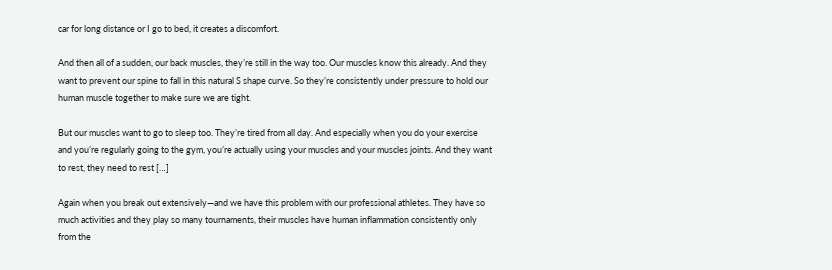car for long distance or I go to bed, it creates a discomfort.

And then all of a sudden, our back muscles, they’re still in the way too. Our muscles know this already. And they want to prevent our spine to fall in this natural S shape curve. So they’re consistently under pressure to hold our human muscle together to make sure we are tight.

But our muscles want to go to sleep too. They’re tired from all day. And especially when you do your exercise and you’re regularly going to the gym, you’re actually using your muscles and your muscles joints. And they want to rest, they need to rest […]

Again when you break out extensively—and we have this problem with our professional athletes. They have so much activities and they play so many tournaments, their muscles have human inflammation consistently only from the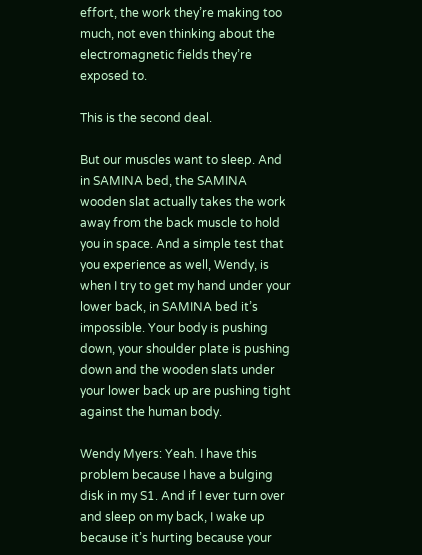effort, the work they’re making too much, not even thinking about the electromagnetic fields they’re exposed to.

This is the second deal.

But our muscles want to sleep. And in SAMINA bed, the SAMINA wooden slat actually takes the work away from the back muscle to hold you in space. And a simple test that you experience as well, Wendy, is when I try to get my hand under your lower back, in SAMINA bed it’s impossible. Your body is pushing down, your shoulder plate is pushing
down and the wooden slats under your lower back up are pushing tight against the human body.

Wendy Myers: Yeah. I have this problem because I have a bulging disk in my S1. And if I ever turn over and sleep on my back, I wake up because it’s hurting because your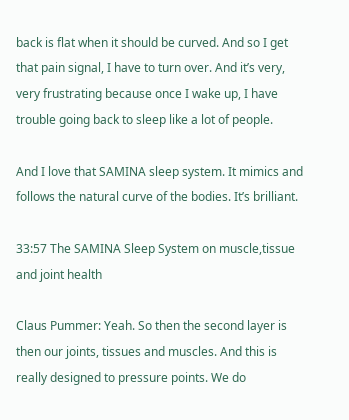back is flat when it should be curved. And so I get that pain signal, I have to turn over. And it’s very, very frustrating because once I wake up, I have trouble going back to sleep like a lot of people.

And I love that SAMINA sleep system. It mimics and follows the natural curve of the bodies. It’s brilliant.

33:57 The SAMINA Sleep System on muscle,tissue and joint health

Claus Pummer: Yeah. So then the second layer is then our joints, tissues and muscles. And this is really designed to pressure points. We do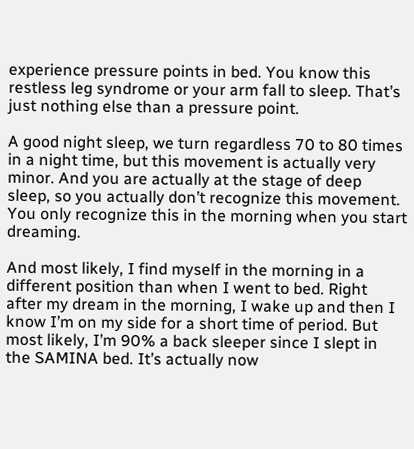experience pressure points in bed. You know this restless leg syndrome or your arm fall to sleep. That’s just nothing else than a pressure point.

A good night sleep, we turn regardless 70 to 80 times in a night time, but this movement is actually very minor. And you are actually at the stage of deep sleep, so you actually don’t recognize this movement. You only recognize this in the morning when you start dreaming.

And most likely, I find myself in the morning in a different position than when I went to bed. Right after my dream in the morning, I wake up and then I know I’m on my side for a short time of period. But most likely, I’m 90% a back sleeper since I slept in the SAMINA bed. It’s actually now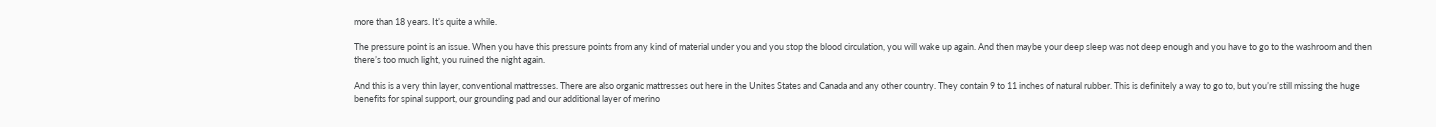more than 18 years. It’s quite a while.

The pressure point is an issue. When you have this pressure points from any kind of material under you and you stop the blood circulation, you will wake up again. And then maybe your deep sleep was not deep enough and you have to go to the washroom and then there’s too much light, you ruined the night again.

And this is a very thin layer, conventional mattresses. There are also organic mattresses out here in the Unites States and Canada and any other country. They contain 9 to 11 inches of natural rubber. This is definitely a way to go to, but you’re still missing the huge benefits for spinal support, our grounding pad and our additional layer of merino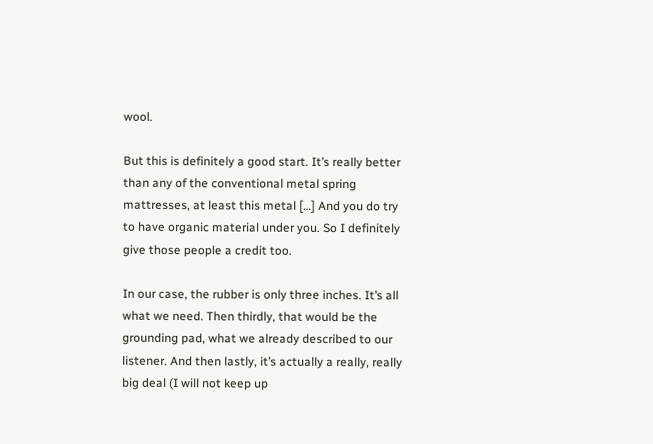wool.

But this is definitely a good start. It’s really better than any of the conventional metal spring mattresses, at least this metal […] And you do try to have organic material under you. So I definitely give those people a credit too.

In our case, the rubber is only three inches. It’s all what we need. Then thirdly, that would be the grounding pad, what we already described to our listener. And then lastly, it’s actually a really, really big deal (I will not keep up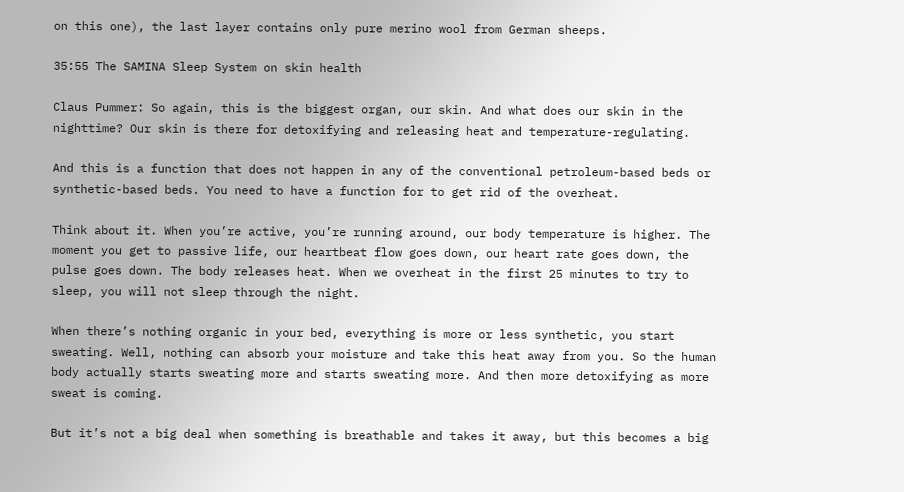on this one), the last layer contains only pure merino wool from German sheeps.

35:55 The SAMINA Sleep System on skin health

Claus Pummer: So again, this is the biggest organ, our skin. And what does our skin in the nighttime? Our skin is there for detoxifying and releasing heat and temperature-regulating.

And this is a function that does not happen in any of the conventional petroleum-based beds or synthetic-based beds. You need to have a function for to get rid of the overheat.

Think about it. When you’re active, you’re running around, our body temperature is higher. The moment you get to passive life, our heartbeat flow goes down, our heart rate goes down, the pulse goes down. The body releases heat. When we overheat in the first 25 minutes to try to sleep, you will not sleep through the night.

When there’s nothing organic in your bed, everything is more or less synthetic, you start sweating. Well, nothing can absorb your moisture and take this heat away from you. So the human body actually starts sweating more and starts sweating more. And then more detoxifying as more sweat is coming.

But it’s not a big deal when something is breathable and takes it away, but this becomes a big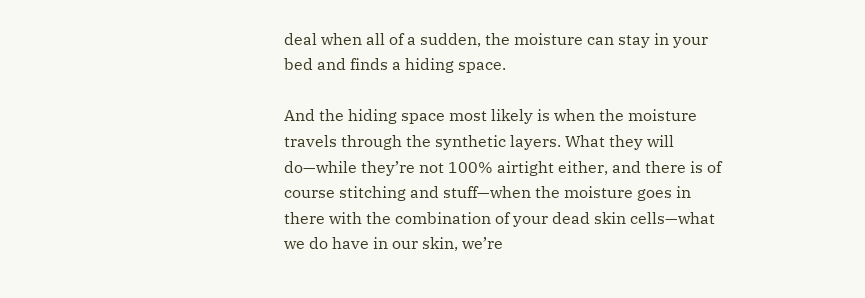deal when all of a sudden, the moisture can stay in your bed and finds a hiding space.

And the hiding space most likely is when the moisture travels through the synthetic layers. What they will do—while they’re not 100% airtight either, and there is of course stitching and stuff—when the moisture goes in there with the combination of your dead skin cells—what we do have in our skin, we’re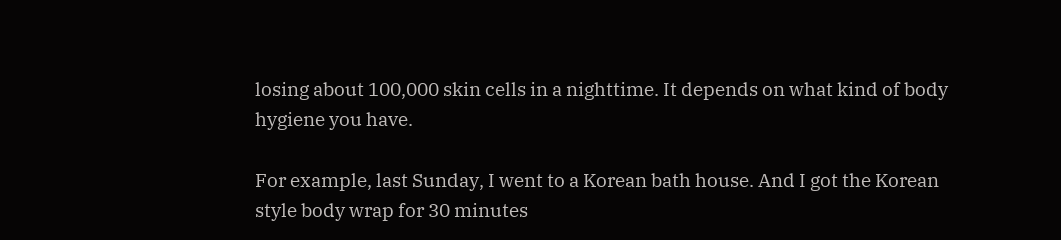losing about 100,000 skin cells in a nighttime. It depends on what kind of body hygiene you have.

For example, last Sunday, I went to a Korean bath house. And I got the Korean style body wrap for 30 minutes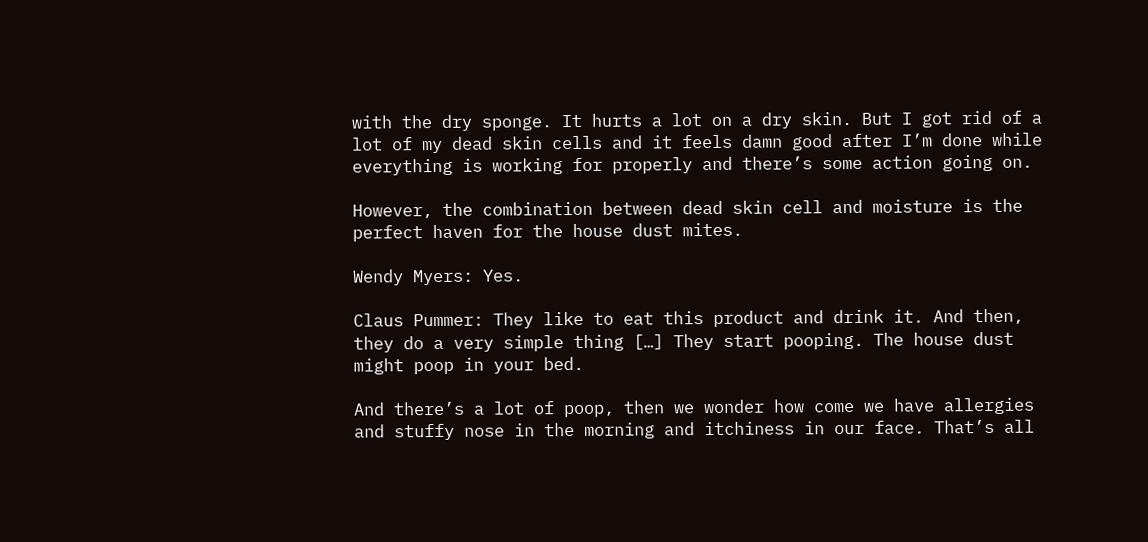with the dry sponge. It hurts a lot on a dry skin. But I got rid of a lot of my dead skin cells and it feels damn good after I’m done while everything is working for properly and there’s some action going on.

However, the combination between dead skin cell and moisture is the perfect haven for the house dust mites.

Wendy Myers: Yes.

Claus Pummer: They like to eat this product and drink it. And then, they do a very simple thing […] They start pooping. The house dust might poop in your bed.

And there’s a lot of poop, then we wonder how come we have allergies and stuffy nose in the morning and itchiness in our face. That’s all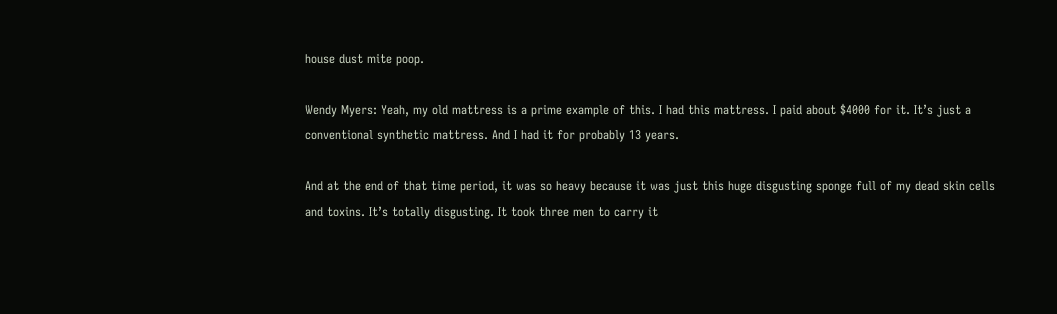house dust mite poop.

Wendy Myers: Yeah, my old mattress is a prime example of this. I had this mattress. I paid about $4000 for it. It’s just a conventional synthetic mattress. And I had it for probably 13 years.

And at the end of that time period, it was so heavy because it was just this huge disgusting sponge full of my dead skin cells and toxins. It’s totally disgusting. It took three men to carry it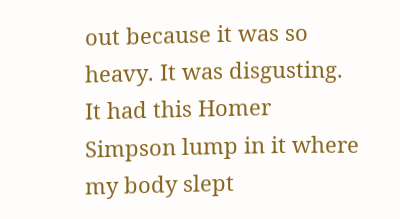out because it was so heavy. It was disgusting. It had this Homer Simpson lump in it where my body slept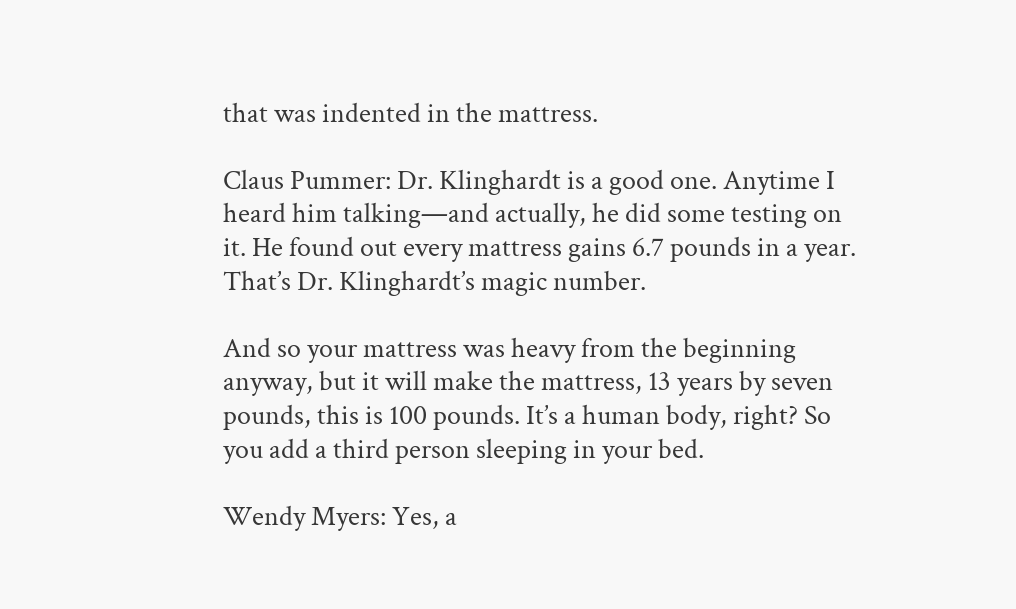that was indented in the mattress.

Claus Pummer: Dr. Klinghardt is a good one. Anytime I heard him talking—and actually, he did some testing on it. He found out every mattress gains 6.7 pounds in a year. That’s Dr. Klinghardt’s magic number.

And so your mattress was heavy from the beginning anyway, but it will make the mattress, 13 years by seven pounds, this is 100 pounds. It’s a human body, right? So you add a third person sleeping in your bed.

Wendy Myers: Yes, a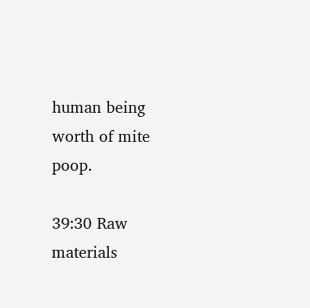human being worth of mite poop.

39:30 Raw materials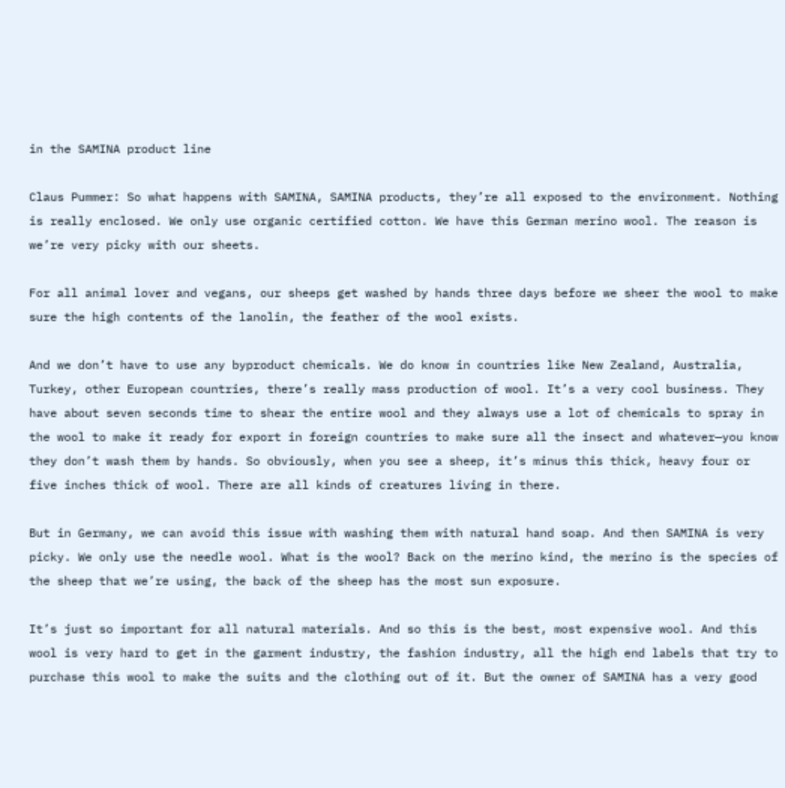in the SAMINA product line

Claus Pummer: So what happens with SAMINA, SAMINA products, they’re all exposed to the environment. Nothing is really enclosed. We only use organic certified cotton. We have this German merino wool. The reason is we’re very picky with our sheets.

For all animal lover and vegans, our sheeps get washed by hands three days before we sheer the wool to make sure the high contents of the lanolin, the feather of the wool exists.

And we don’t have to use any byproduct chemicals. We do know in countries like New Zealand, Australia, Turkey, other European countries, there’s really mass production of wool. It’s a very cool business. They have about seven seconds time to shear the entire wool and they always use a lot of chemicals to spray in the wool to make it ready for export in foreign countries to make sure all the insect and whatever—you know they don’t wash them by hands. So obviously, when you see a sheep, it’s minus this thick, heavy four or five inches thick of wool. There are all kinds of creatures living in there.

But in Germany, we can avoid this issue with washing them with natural hand soap. And then SAMINA is very picky. We only use the needle wool. What is the wool? Back on the merino kind, the merino is the species of the sheep that we’re using, the back of the sheep has the most sun exposure.

It’s just so important for all natural materials. And so this is the best, most expensive wool. And this wool is very hard to get in the garment industry, the fashion industry, all the high end labels that try to purchase this wool to make the suits and the clothing out of it. But the owner of SAMINA has a very good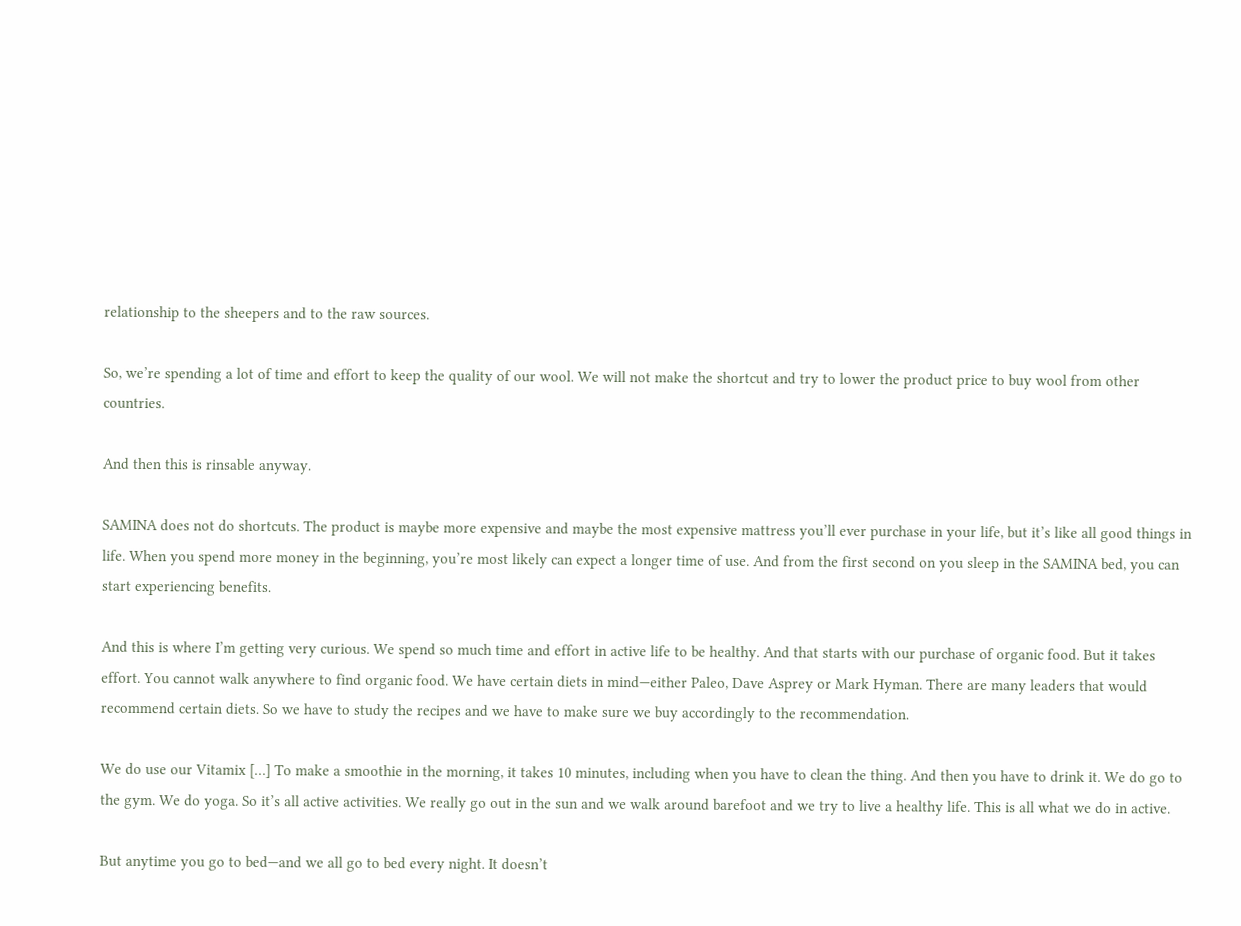relationship to the sheepers and to the raw sources.

So, we’re spending a lot of time and effort to keep the quality of our wool. We will not make the shortcut and try to lower the product price to buy wool from other countries.

And then this is rinsable anyway.

SAMINA does not do shortcuts. The product is maybe more expensive and maybe the most expensive mattress you’ll ever purchase in your life, but it’s like all good things in life. When you spend more money in the beginning, you’re most likely can expect a longer time of use. And from the first second on you sleep in the SAMINA bed, you can start experiencing benefits.

And this is where I’m getting very curious. We spend so much time and effort in active life to be healthy. And that starts with our purchase of organic food. But it takes effort. You cannot walk anywhere to find organic food. We have certain diets in mind—either Paleo, Dave Asprey or Mark Hyman. There are many leaders that would recommend certain diets. So we have to study the recipes and we have to make sure we buy accordingly to the recommendation.

We do use our Vitamix […] To make a smoothie in the morning, it takes 10 minutes, including when you have to clean the thing. And then you have to drink it. We do go to the gym. We do yoga. So it’s all active activities. We really go out in the sun and we walk around barefoot and we try to live a healthy life. This is all what we do in active.

But anytime you go to bed—and we all go to bed every night. It doesn’t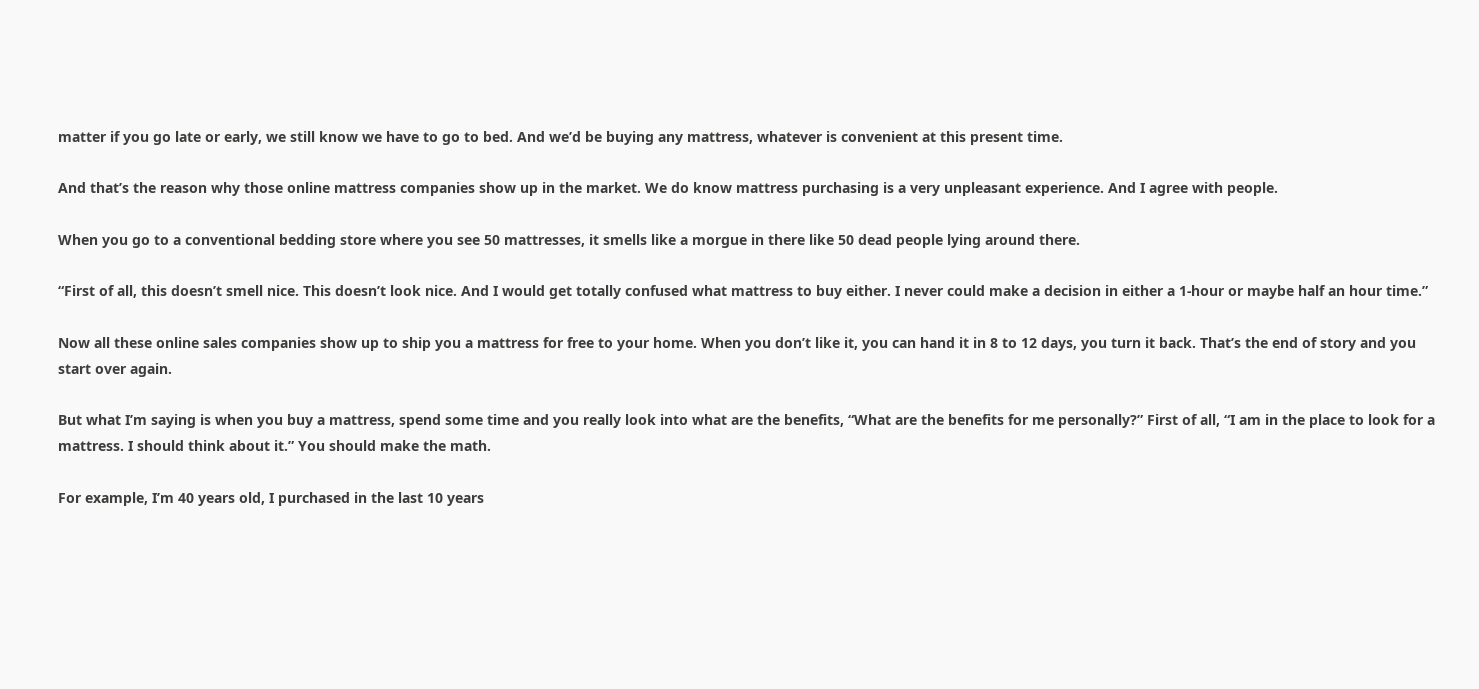matter if you go late or early, we still know we have to go to bed. And we’d be buying any mattress, whatever is convenient at this present time.

And that’s the reason why those online mattress companies show up in the market. We do know mattress purchasing is a very unpleasant experience. And I agree with people.

When you go to a conventional bedding store where you see 50 mattresses, it smells like a morgue in there like 50 dead people lying around there.

“First of all, this doesn’t smell nice. This doesn’t look nice. And I would get totally confused what mattress to buy either. I never could make a decision in either a 1-hour or maybe half an hour time.”

Now all these online sales companies show up to ship you a mattress for free to your home. When you don’t like it, you can hand it in 8 to 12 days, you turn it back. That’s the end of story and you start over again.

But what I’m saying is when you buy a mattress, spend some time and you really look into what are the benefits, “What are the benefits for me personally?” First of all, “I am in the place to look for a mattress. I should think about it.” You should make the math.

For example, I’m 40 years old, I purchased in the last 10 years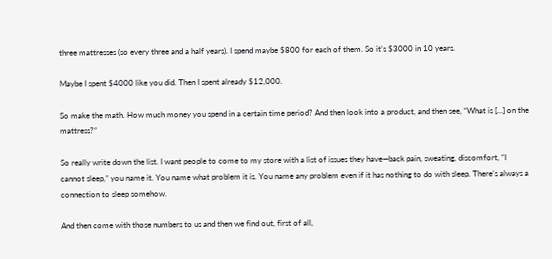three mattresses (so every three and a half years). I spend maybe $800 for each of them. So it’s $3000 in 10 years.

Maybe I spent $4000 like you did. Then I spent already $12,000.

So make the math. How much money you spend in a certain time period? And then look into a product, and then see, “What is […] on the mattress?”

So really write down the list. I want people to come to my store with a list of issues they have—back pain, sweating, discomfort, “I cannot sleep,” you name it. You name what problem it is. You name any problem even if it has nothing to do with sleep. There’s always a connection to sleep somehow.

And then come with those numbers to us and then we find out, first of all,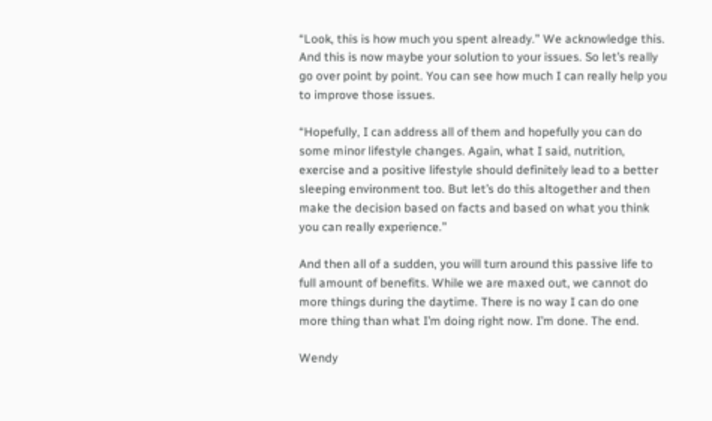“Look, this is how much you spent already.” We acknowledge this. And this is now maybe your solution to your issues. So let’s really go over point by point. You can see how much I can really help you to improve those issues.

“Hopefully, I can address all of them and hopefully you can do some minor lifestyle changes. Again, what I said, nutrition, exercise and a positive lifestyle should definitely lead to a better sleeping environment too. But let’s do this altogether and then make the decision based on facts and based on what you think you can really experience.”

And then all of a sudden, you will turn around this passive life to full amount of benefits. While we are maxed out, we cannot do more things during the daytime. There is no way I can do one more thing than what I’m doing right now. I’m done. The end.

Wendy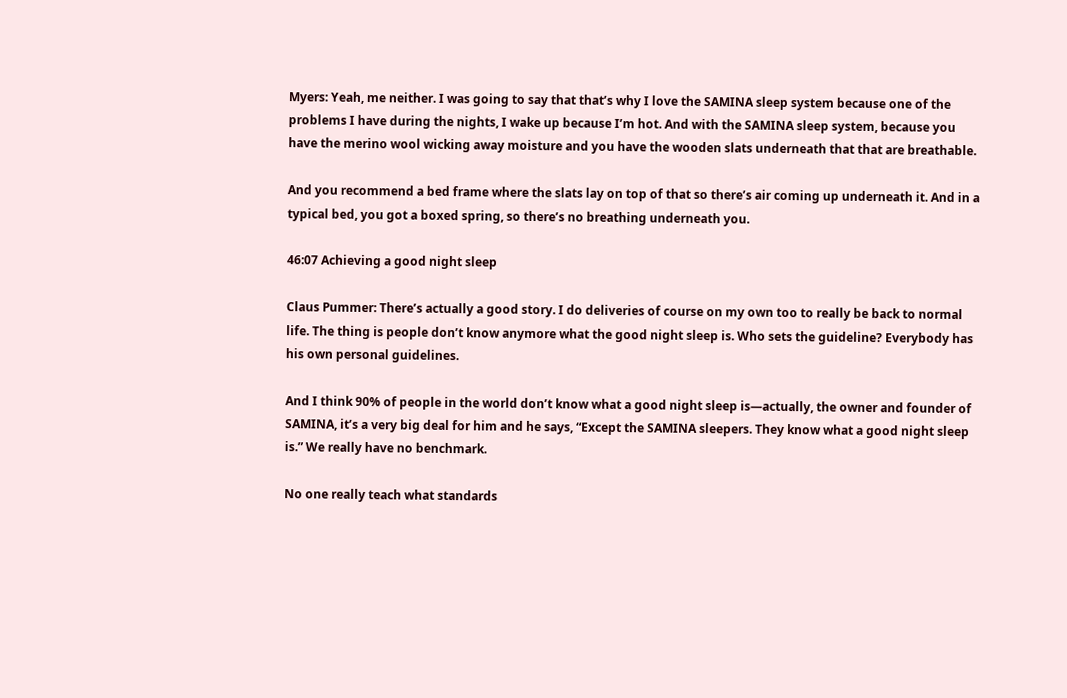Myers: Yeah, me neither. I was going to say that that’s why I love the SAMINA sleep system because one of the problems I have during the nights, I wake up because I’m hot. And with the SAMINA sleep system, because you have the merino wool wicking away moisture and you have the wooden slats underneath that that are breathable.

And you recommend a bed frame where the slats lay on top of that so there’s air coming up underneath it. And in a typical bed, you got a boxed spring, so there’s no breathing underneath you.

46:07 Achieving a good night sleep

Claus Pummer: There’s actually a good story. I do deliveries of course on my own too to really be back to normal life. The thing is people don’t know anymore what the good night sleep is. Who sets the guideline? Everybody has his own personal guidelines.

And I think 90% of people in the world don’t know what a good night sleep is—actually, the owner and founder of SAMINA, it’s a very big deal for him and he says, “Except the SAMINA sleepers. They know what a good night sleep is.” We really have no benchmark.

No one really teach what standards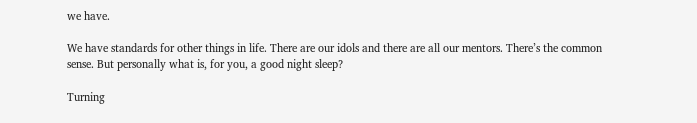we have.

We have standards for other things in life. There are our idols and there are all our mentors. There’s the common sense. But personally what is, for you, a good night sleep?

Turning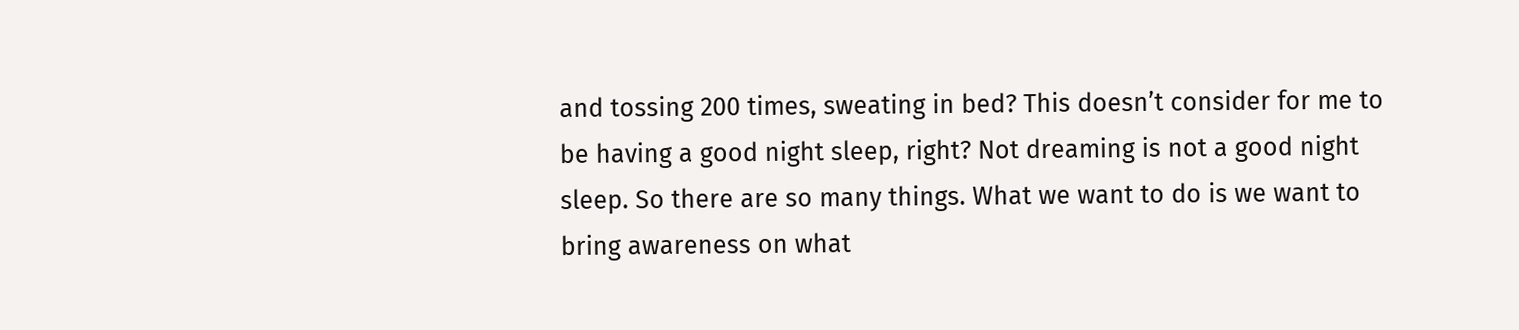and tossing 200 times, sweating in bed? This doesn’t consider for me to be having a good night sleep, right? Not dreaming is not a good night sleep. So there are so many things. What we want to do is we want to bring awareness on what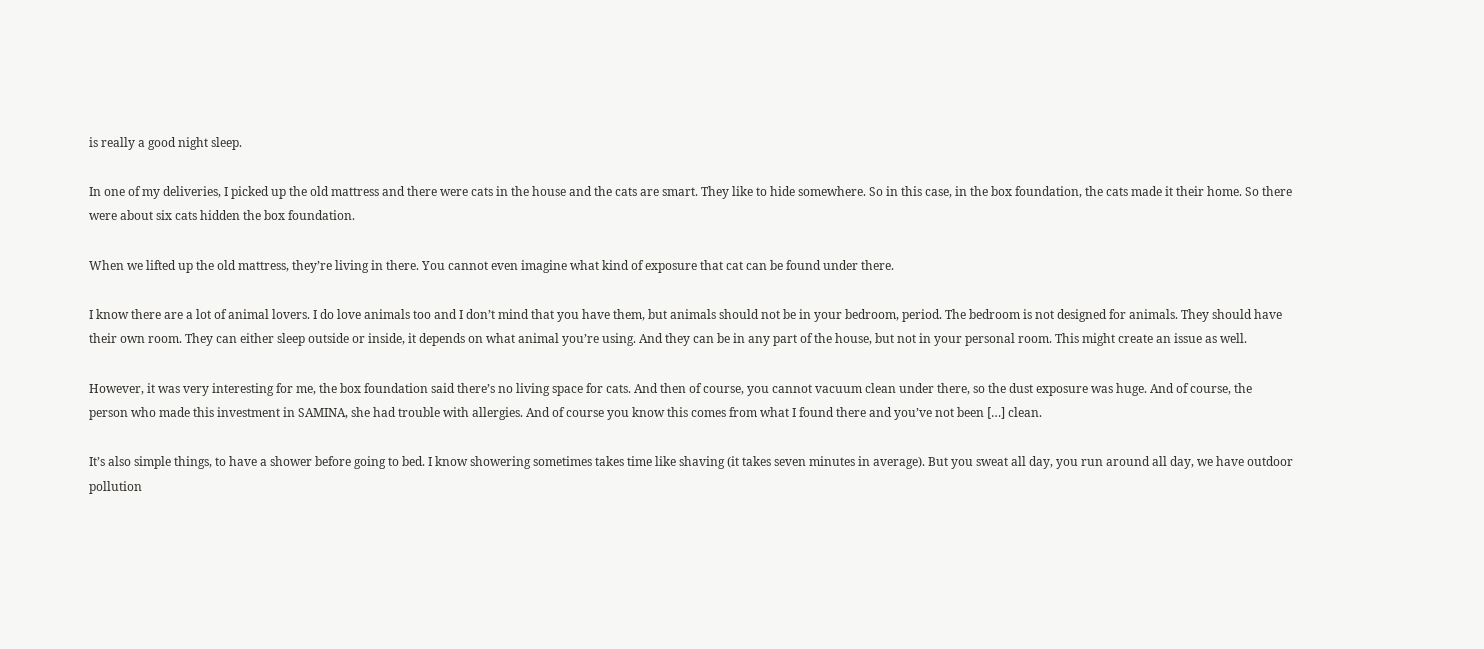is really a good night sleep.

In one of my deliveries, I picked up the old mattress and there were cats in the house and the cats are smart. They like to hide somewhere. So in this case, in the box foundation, the cats made it their home. So there were about six cats hidden the box foundation.

When we lifted up the old mattress, they’re living in there. You cannot even imagine what kind of exposure that cat can be found under there.

I know there are a lot of animal lovers. I do love animals too and I don’t mind that you have them, but animals should not be in your bedroom, period. The bedroom is not designed for animals. They should have their own room. They can either sleep outside or inside, it depends on what animal you’re using. And they can be in any part of the house, but not in your personal room. This might create an issue as well.

However, it was very interesting for me, the box foundation said there’s no living space for cats. And then of course, you cannot vacuum clean under there, so the dust exposure was huge. And of course, the person who made this investment in SAMINA, she had trouble with allergies. And of course you know this comes from what I found there and you’ve not been […] clean.

It’s also simple things, to have a shower before going to bed. I know showering sometimes takes time like shaving (it takes seven minutes in average). But you sweat all day, you run around all day, we have outdoor pollution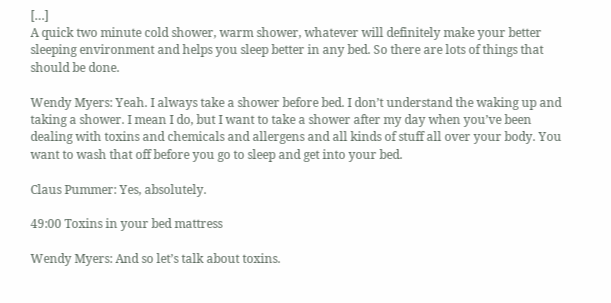[…]
A quick two minute cold shower, warm shower, whatever will definitely make your better sleeping environment and helps you sleep better in any bed. So there are lots of things that should be done.

Wendy Myers: Yeah. I always take a shower before bed. I don’t understand the waking up and taking a shower. I mean I do, but I want to take a shower after my day when you’ve been dealing with toxins and chemicals and allergens and all kinds of stuff all over your body. You want to wash that off before you go to sleep and get into your bed.

Claus Pummer: Yes, absolutely.

49:00 Toxins in your bed mattress

Wendy Myers: And so let’s talk about toxins.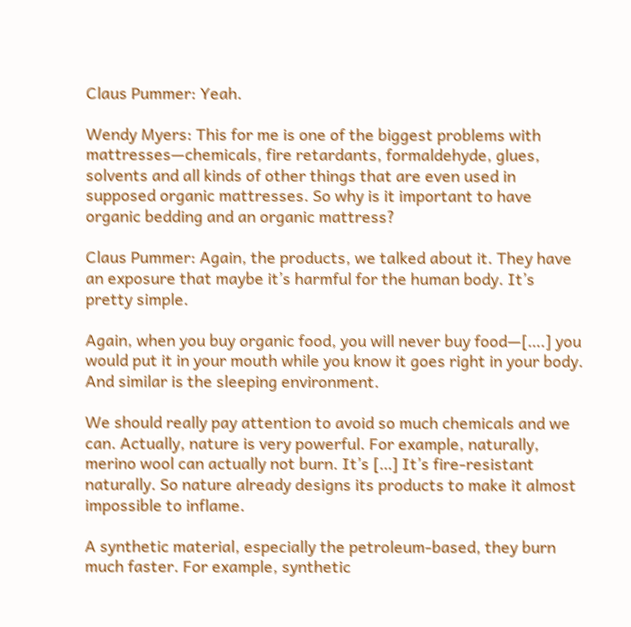Claus Pummer: Yeah.

Wendy Myers: This for me is one of the biggest problems with mattresses—chemicals, fire retardants, formaldehyde, glues, solvents and all kinds of other things that are even used in supposed organic mattresses. So why is it important to have organic bedding and an organic mattress?

Claus Pummer: Again, the products, we talked about it. They have an exposure that maybe it’s harmful for the human body. It’s pretty simple.

Again, when you buy organic food, you will never buy food—[….] you would put it in your mouth while you know it goes right in your body. And similar is the sleeping environment.

We should really pay attention to avoid so much chemicals and we can. Actually, nature is very powerful. For example, naturally, merino wool can actually not burn. It’s […] It’s fire-resistant naturally. So nature already designs its products to make it almost impossible to inflame.

A synthetic material, especially the petroleum-based, they burn much faster. For example, synthetic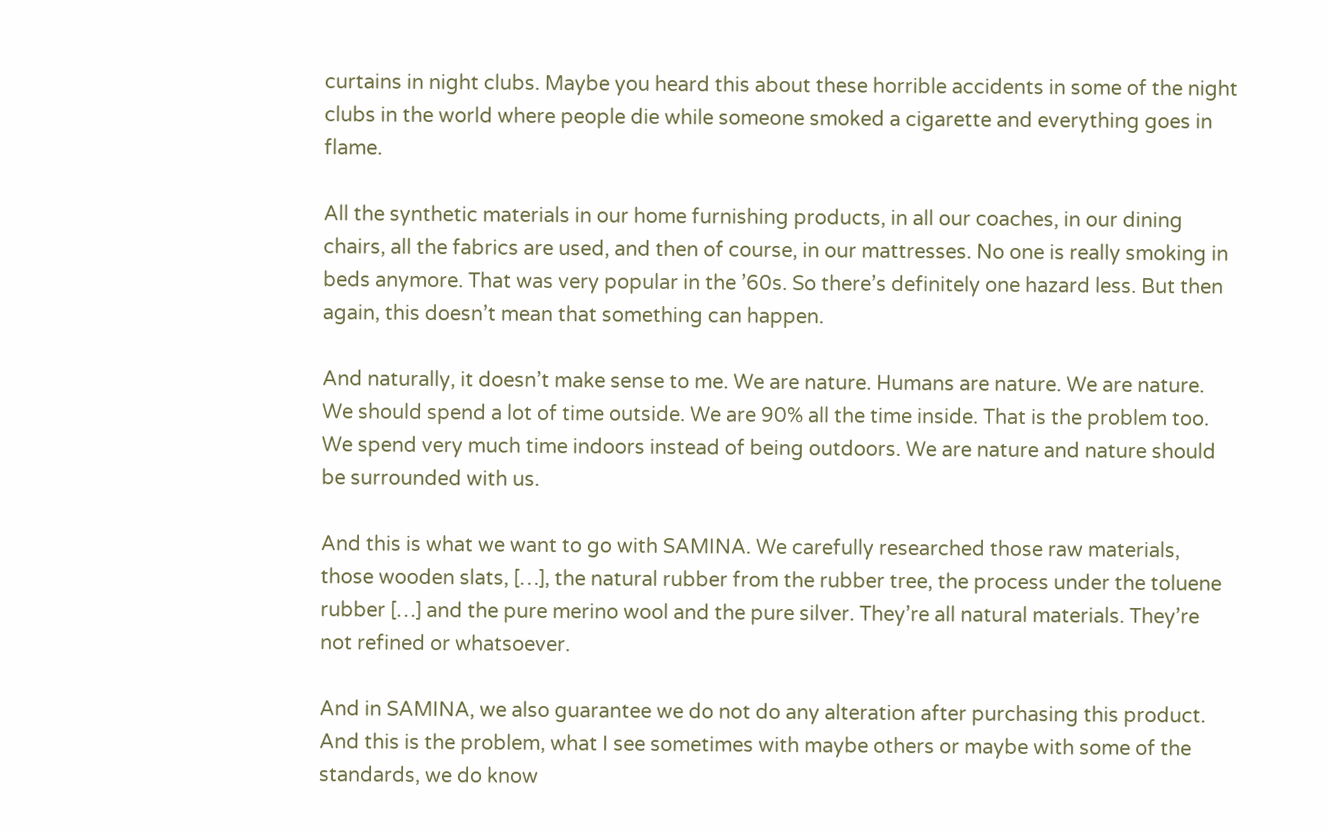curtains in night clubs. Maybe you heard this about these horrible accidents in some of the night clubs in the world where people die while someone smoked a cigarette and everything goes in flame.

All the synthetic materials in our home furnishing products, in all our coaches, in our dining chairs, all the fabrics are used, and then of course, in our mattresses. No one is really smoking in beds anymore. That was very popular in the ’60s. So there’s definitely one hazard less. But then again, this doesn’t mean that something can happen.

And naturally, it doesn’t make sense to me. We are nature. Humans are nature. We are nature. We should spend a lot of time outside. We are 90% all the time inside. That is the problem too. We spend very much time indoors instead of being outdoors. We are nature and nature should be surrounded with us.

And this is what we want to go with SAMINA. We carefully researched those raw materials, those wooden slats, […], the natural rubber from the rubber tree, the process under the toluene rubber […] and the pure merino wool and the pure silver. They’re all natural materials. They’re not refined or whatsoever.

And in SAMINA, we also guarantee we do not do any alteration after purchasing this product. And this is the problem, what I see sometimes with maybe others or maybe with some of the standards, we do know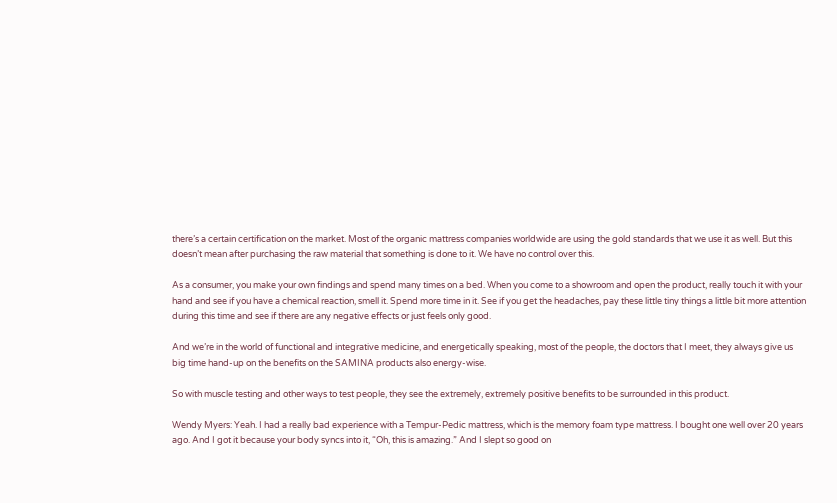there’s a certain certification on the market. Most of the organic mattress companies worldwide are using the gold standards that we use it as well. But this doesn’t mean after purchasing the raw material that something is done to it. We have no control over this.

As a consumer, you make your own findings and spend many times on a bed. When you come to a showroom and open the product, really touch it with your hand and see if you have a chemical reaction, smell it. Spend more time in it. See if you get the headaches, pay these little tiny things a little bit more attention during this time and see if there are any negative effects or just feels only good.

And we’re in the world of functional and integrative medicine, and energetically speaking, most of the people, the doctors that I meet, they always give us big time hand-up on the benefits on the SAMINA products also energy-wise.

So with muscle testing and other ways to test people, they see the extremely, extremely positive benefits to be surrounded in this product.

Wendy Myers: Yeah. I had a really bad experience with a Tempur-Pedic mattress, which is the memory foam type mattress. I bought one well over 20 years ago. And I got it because your body syncs into it, “Oh, this is amazing.” And I slept so good on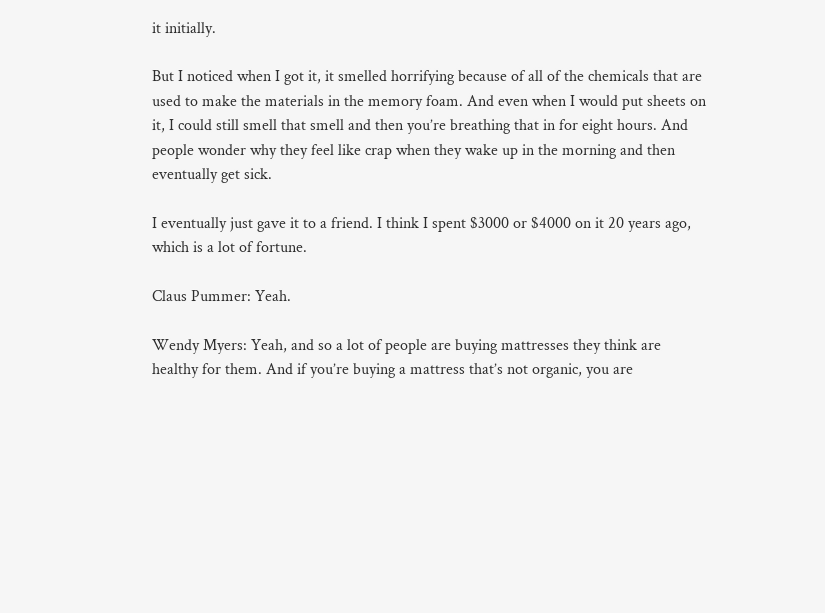it initially.

But I noticed when I got it, it smelled horrifying because of all of the chemicals that are used to make the materials in the memory foam. And even when I would put sheets on it, I could still smell that smell and then you’re breathing that in for eight hours. And people wonder why they feel like crap when they wake up in the morning and then eventually get sick.

I eventually just gave it to a friend. I think I spent $3000 or $4000 on it 20 years ago, which is a lot of fortune.

Claus Pummer: Yeah.

Wendy Myers: Yeah, and so a lot of people are buying mattresses they think are healthy for them. And if you’re buying a mattress that’s not organic, you are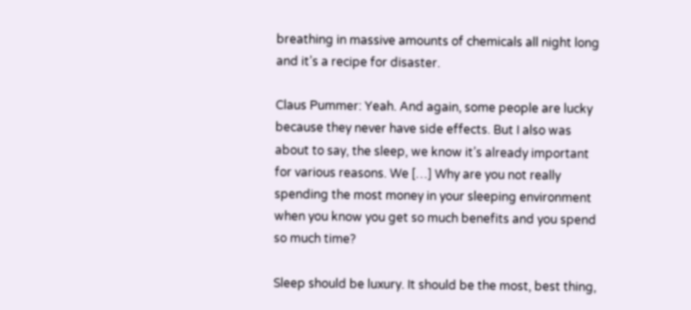breathing in massive amounts of chemicals all night long and it’s a recipe for disaster.

Claus Pummer: Yeah. And again, some people are lucky because they never have side effects. But I also was about to say, the sleep, we know it’s already important for various reasons. We […] Why are you not really spending the most money in your sleeping environment when you know you get so much benefits and you spend so much time?

Sleep should be luxury. It should be the most, best thing,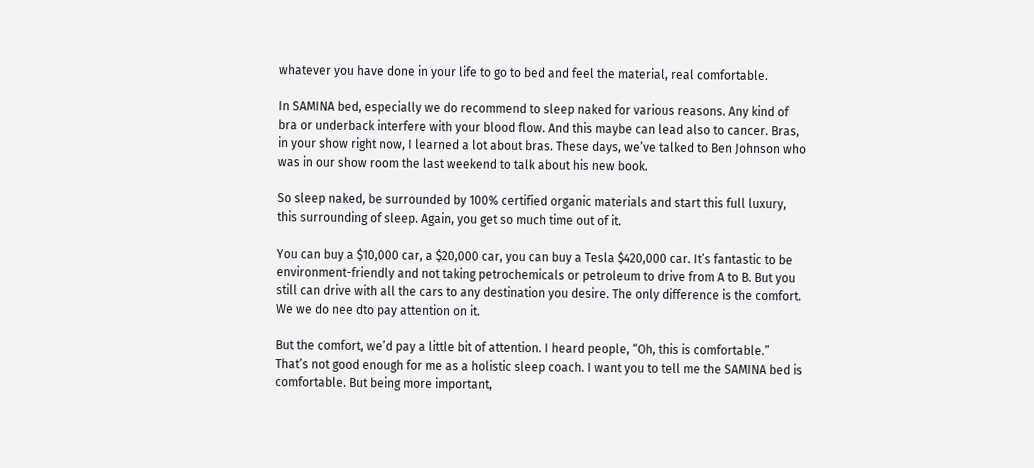whatever you have done in your life to go to bed and feel the material, real comfortable.

In SAMINA bed, especially we do recommend to sleep naked for various reasons. Any kind of bra or underback interfere with your blood flow. And this maybe can lead also to cancer. Bras, in your show right now, I learned a lot about bras. These days, we’ve talked to Ben Johnson who was in our show room the last weekend to talk about his new book.

So sleep naked, be surrounded by 100% certified organic materials and start this full luxury, this surrounding of sleep. Again, you get so much time out of it.

You can buy a $10,000 car, a $20,000 car, you can buy a Tesla $420,000 car. It’s fantastic to be environment-friendly and not taking petrochemicals or petroleum to drive from A to B. But you still can drive with all the cars to any destination you desire. The only difference is the comfort. We we do nee dto pay attention on it.

But the comfort, we’d pay a little bit of attention. I heard people, “Oh, this is comfortable.” That’s not good enough for me as a holistic sleep coach. I want you to tell me the SAMINA bed is comfortable. But being more important,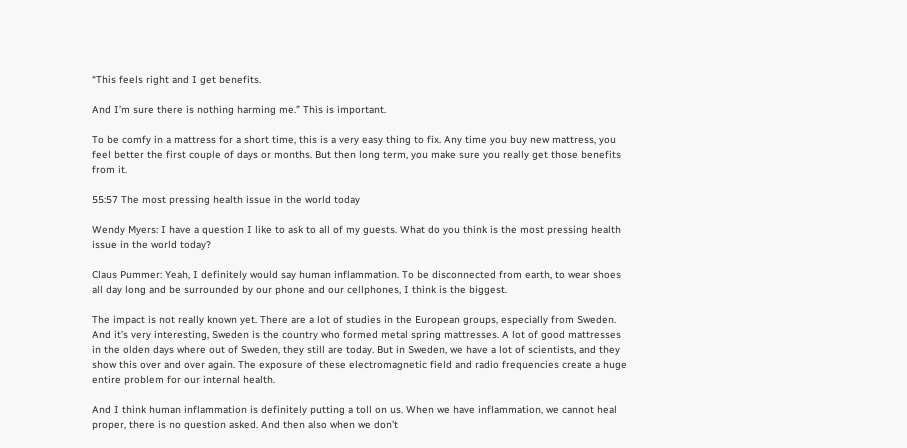“This feels right and I get benefits.

And I’m sure there is nothing harming me.” This is important.

To be comfy in a mattress for a short time, this is a very easy thing to fix. Any time you buy new mattress, you feel better the first couple of days or months. But then long term, you make sure you really get those benefits from it.

55:57 The most pressing health issue in the world today

Wendy Myers: I have a question I like to ask to all of my guests. What do you think is the most pressing health issue in the world today?

Claus Pummer: Yeah, I definitely would say human inflammation. To be disconnected from earth, to wear shoes all day long and be surrounded by our phone and our cellphones, I think is the biggest.

The impact is not really known yet. There are a lot of studies in the European groups, especially from Sweden. And it’s very interesting, Sweden is the country who formed metal spring mattresses. A lot of good mattresses in the olden days where out of Sweden, they still are today. But in Sweden, we have a lot of scientists, and they show this over and over again. The exposure of these electromagnetic field and radio frequencies create a huge entire problem for our internal health.

And I think human inflammation is definitely putting a toll on us. When we have inflammation, we cannot heal proper, there is no question asked. And then also when we don’t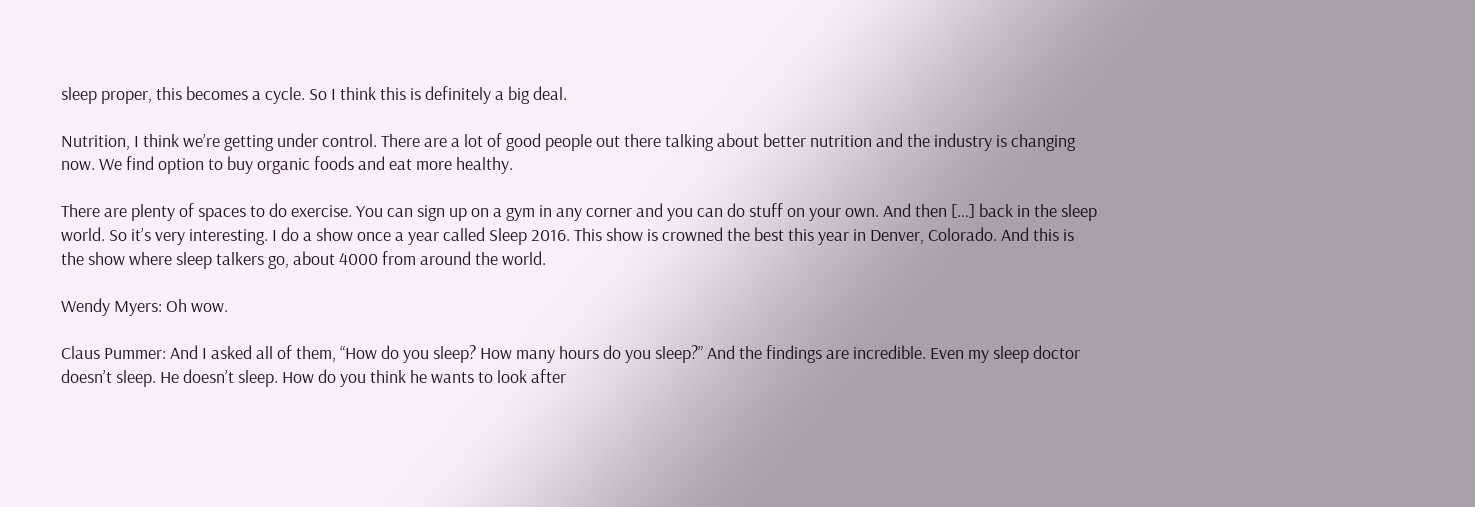sleep proper, this becomes a cycle. So I think this is definitely a big deal.

Nutrition, I think we’re getting under control. There are a lot of good people out there talking about better nutrition and the industry is changing now. We find option to buy organic foods and eat more healthy.

There are plenty of spaces to do exercise. You can sign up on a gym in any corner and you can do stuff on your own. And then […] back in the sleep world. So it’s very interesting. I do a show once a year called Sleep 2016. This show is crowned the best this year in Denver, Colorado. And this is the show where sleep talkers go, about 4000 from around the world.

Wendy Myers: Oh wow.

Claus Pummer: And I asked all of them, “How do you sleep? How many hours do you sleep?” And the findings are incredible. Even my sleep doctor doesn’t sleep. He doesn’t sleep. How do you think he wants to look after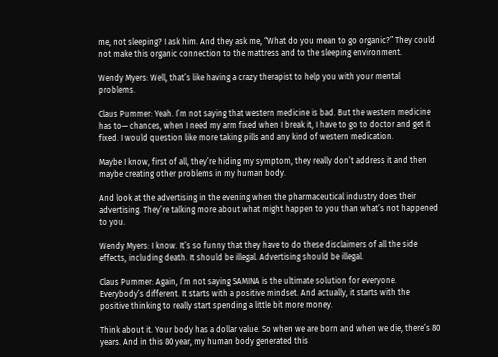me, not sleeping? I ask him. And they ask me, “What do you mean to go organic?” They could not make this organic connection to the mattress and to the sleeping environment.

Wendy Myers: Well, that’s like having a crazy therapist to help you with your mental problems.

Claus Pummer: Yeah. I’m not saying that western medicine is bad. But the western medicine has to— chances, when I need my arm fixed when I break it, I have to go to doctor and get it fixed. I would question like more taking pills and any kind of western medication.

Maybe I know, first of all, they’re hiding my symptom, they really don’t address it and then maybe creating other problems in my human body.

And look at the advertising in the evening when the pharmaceutical industry does their advertising. They’re talking more about what might happen to you than what’s not happened to you.

Wendy Myers: I know. It’s so funny that they have to do these disclaimers of all the side effects, including death. It should be illegal. Advertising should be illegal.

Claus Pummer: Again, I’m not saying SAMINA is the ultimate solution for everyone. Everybody’s different. It starts with a positive mindset. And actually, it starts with the positive thinking to really start spending a little bit more money.

Think about it. Your body has a dollar value. So when we are born and when we die, there’s 80 years. And in this 80 year, my human body generated this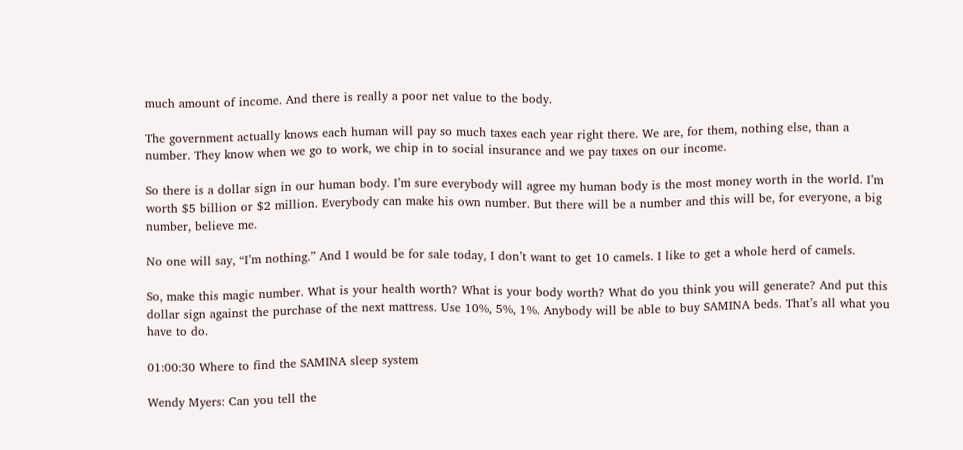much amount of income. And there is really a poor net value to the body.

The government actually knows each human will pay so much taxes each year right there. We are, for them, nothing else, than a number. They know when we go to work, we chip in to social insurance and we pay taxes on our income.

So there is a dollar sign in our human body. I’m sure everybody will agree my human body is the most money worth in the world. I’m worth $5 billion or $2 million. Everybody can make his own number. But there will be a number and this will be, for everyone, a big number, believe me.

No one will say, “I’m nothing.” And I would be for sale today, I don’t want to get 10 camels. I like to get a whole herd of camels.

So, make this magic number. What is your health worth? What is your body worth? What do you think you will generate? And put this dollar sign against the purchase of the next mattress. Use 10%, 5%, 1%. Anybody will be able to buy SAMINA beds. That’s all what you have to do.

01:00:30 Where to find the SAMINA sleep system

Wendy Myers: Can you tell the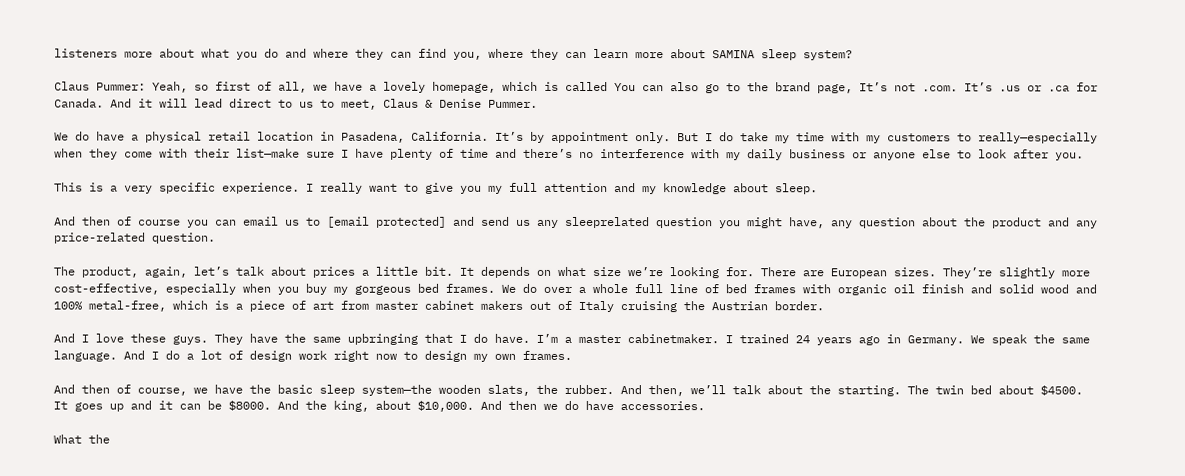listeners more about what you do and where they can find you, where they can learn more about SAMINA sleep system?

Claus Pummer: Yeah, so first of all, we have a lovely homepage, which is called You can also go to the brand page, It’s not .com. It’s .us or .ca for Canada. And it will lead direct to us to meet, Claus & Denise Pummer.

We do have a physical retail location in Pasadena, California. It’s by appointment only. But I do take my time with my customers to really—especially when they come with their list—make sure I have plenty of time and there’s no interference with my daily business or anyone else to look after you.

This is a very specific experience. I really want to give you my full attention and my knowledge about sleep.

And then of course you can email us to [email protected] and send us any sleeprelated question you might have, any question about the product and any price-related question.

The product, again, let’s talk about prices a little bit. It depends on what size we’re looking for. There are European sizes. They’re slightly more cost-effective, especially when you buy my gorgeous bed frames. We do over a whole full line of bed frames with organic oil finish and solid wood and 100% metal-free, which is a piece of art from master cabinet makers out of Italy cruising the Austrian border.

And I love these guys. They have the same upbringing that I do have. I’m a master cabinetmaker. I trained 24 years ago in Germany. We speak the same language. And I do a lot of design work right now to design my own frames.

And then of course, we have the basic sleep system—the wooden slats, the rubber. And then, we’ll talk about the starting. The twin bed about $4500. It goes up and it can be $8000. And the king, about $10,000. And then we do have accessories.

What the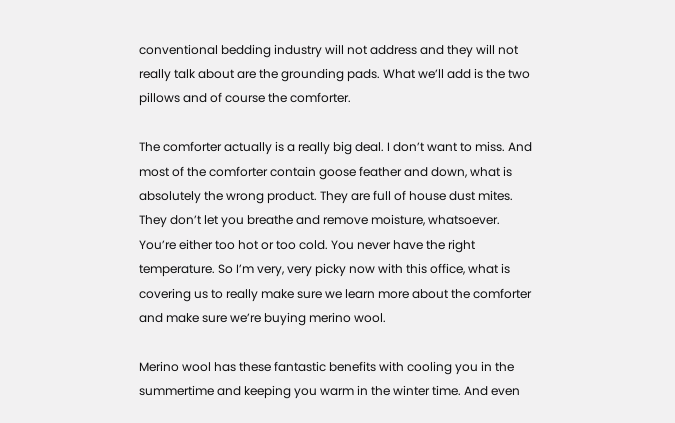conventional bedding industry will not address and they will not really talk about are the grounding pads. What we’ll add is the two pillows and of course the comforter.

The comforter actually is a really big deal. I don’t want to miss. And most of the comforter contain goose feather and down, what is absolutely the wrong product. They are full of house dust mites. They don’t let you breathe and remove moisture, whatsoever. You’re either too hot or too cold. You never have the right temperature. So I’m very, very picky now with this office, what is covering us to really make sure we learn more about the comforter and make sure we’re buying merino wool.

Merino wool has these fantastic benefits with cooling you in the summertime and keeping you warm in the winter time. And even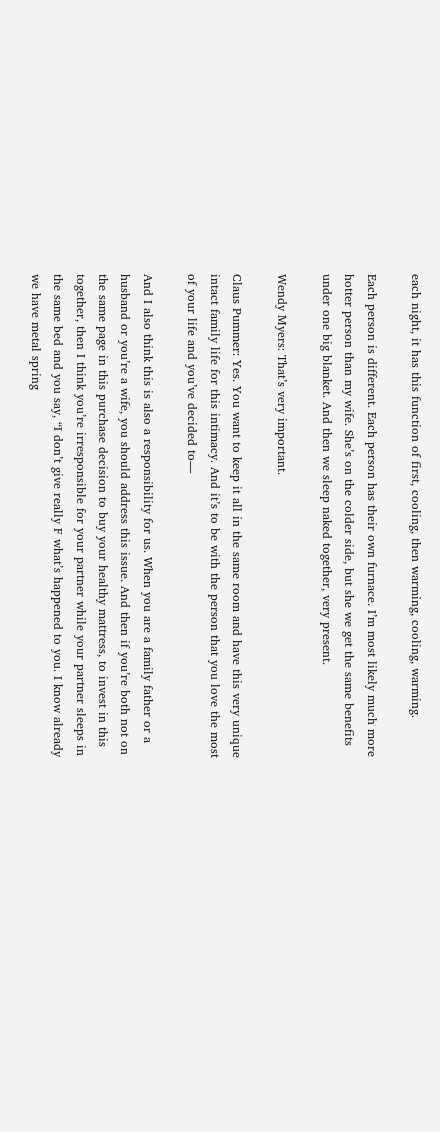each night, it has this function of first, cooling, then warming, cooling, warming.

Each person is different. Each person has their own furnace. I’m most likely much more hotter person than my wife. She’s on the colder side, but she we get the same benefits under one big blanket. And then we sleep naked together, very present.

Wendy Myers: That’s very important.

Claus Pummer: Yes. You want to keep it all in the same room and have this very unique intact family life for this intimacy. And it’s to be with the person that you love the most of your life and you’ve decided to—

And I also think this is also a responsibility for us. When you are a family father or a husband or you’re a wife, you should address this issue. And then if you’re both not on the same page in this purchase decision to buy your healthy mattress, to invest in this together, then I think you’re irresponsible for your partner while your partner sleeps in the same bed and you say, “I don’t give really F what’s happened to you. I know already we have metal spring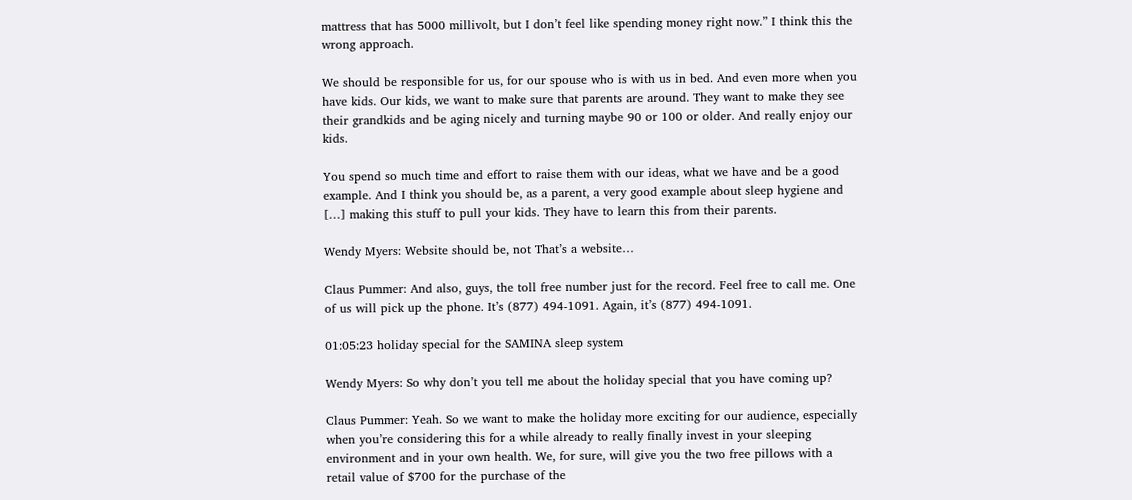mattress that has 5000 millivolt, but I don’t feel like spending money right now.” I think this the wrong approach.

We should be responsible for us, for our spouse who is with us in bed. And even more when you have kids. Our kids, we want to make sure that parents are around. They want to make they see their grandkids and be aging nicely and turning maybe 90 or 100 or older. And really enjoy our kids.

You spend so much time and effort to raise them with our ideas, what we have and be a good example. And I think you should be, as a parent, a very good example about sleep hygiene and […] making this stuff to pull your kids. They have to learn this from their parents.

Wendy Myers: Website should be, not That’s a website…

Claus Pummer: And also, guys, the toll free number just for the record. Feel free to call me. One of us will pick up the phone. It’s (877) 494-1091. Again, it’s (877) 494-1091.

01:05:23 holiday special for the SAMINA sleep system

Wendy Myers: So why don’t you tell me about the holiday special that you have coming up?

Claus Pummer: Yeah. So we want to make the holiday more exciting for our audience, especially when you’re considering this for a while already to really finally invest in your sleeping environment and in your own health. We, for sure, will give you the two free pillows with a retail value of $700 for the purchase of the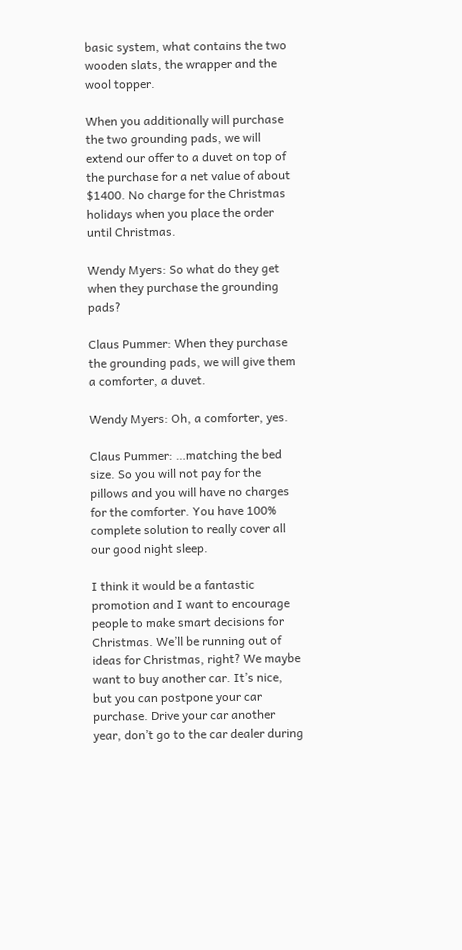basic system, what contains the two wooden slats, the wrapper and the wool topper.

When you additionally will purchase the two grounding pads, we will extend our offer to a duvet on top of the purchase for a net value of about $1400. No charge for the Christmas holidays when you place the order until Christmas.

Wendy Myers: So what do they get when they purchase the grounding pads?

Claus Pummer: When they purchase the grounding pads, we will give them a comforter, a duvet.

Wendy Myers: Oh, a comforter, yes.

Claus Pummer: …matching the bed size. So you will not pay for the pillows and you will have no charges for the comforter. You have 100% complete solution to really cover all our good night sleep.

I think it would be a fantastic promotion and I want to encourage people to make smart decisions for Christmas. We’ll be running out of ideas for Christmas, right? We maybe want to buy another car. It’s nice, but you can postpone your car purchase. Drive your car another year, don’t go to the car dealer during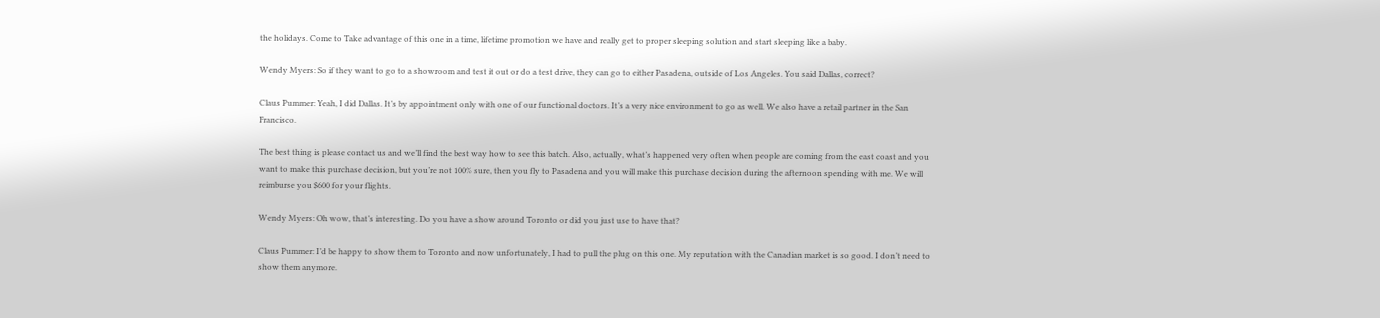the holidays. Come to Take advantage of this one in a time, lifetime promotion we have and really get to proper sleeping solution and start sleeping like a baby.

Wendy Myers: So if they want to go to a showroom and test it out or do a test drive, they can go to either Pasadena, outside of Los Angeles. You said Dallas, correct?

Claus Pummer: Yeah, I did Dallas. It’s by appointment only with one of our functional doctors. It’s a very nice environment to go as well. We also have a retail partner in the San Francisco.

The best thing is please contact us and we’ll find the best way how to see this batch. Also, actually, what’s happened very often when people are coming from the east coast and you want to make this purchase decision, but you’re not 100% sure, then you fly to Pasadena and you will make this purchase decision during the afternoon spending with me. We will reimburse you $600 for your flights.

Wendy Myers: Oh wow, that’s interesting. Do you have a show around Toronto or did you just use to have that?

Claus Pummer: I’d be happy to show them to Toronto and now unfortunately, I had to pull the plug on this one. My reputation with the Canadian market is so good. I don’t need to show them anymore.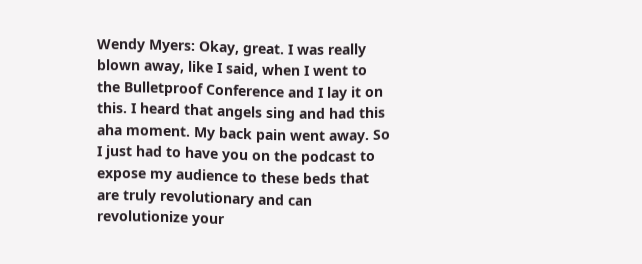Wendy Myers: Okay, great. I was really blown away, like I said, when I went to the Bulletproof Conference and I lay it on this. I heard that angels sing and had this aha moment. My back pain went away. So I just had to have you on the podcast to expose my audience to these beds that are truly revolutionary and can revolutionize your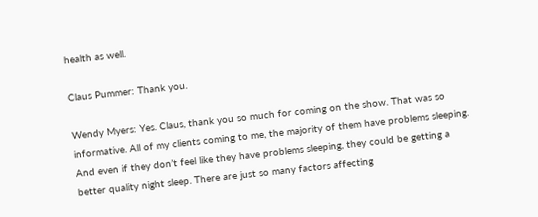health as well.

Claus Pummer: Thank you.

Wendy Myers: Yes. Claus, thank you so much for coming on the show. That was so informative. All of my clients coming to me, the majority of them have problems sleeping. And even if they don’t feel like they have problems sleeping, they could be getting a better quality night sleep. There are just so many factors affecting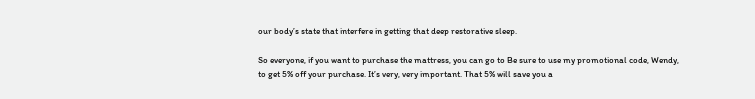our body’s state that interfere in getting that deep restorative sleep.

So everyone, if you want to purchase the mattress, you can go to Be sure to use my promotional code, Wendy, to get 5% off your purchase. It’s very, very important. That 5% will save you a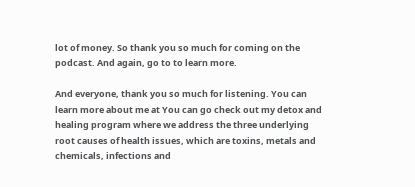lot of money. So thank you so much for coming on the podcast. And again, go to to learn more.

And everyone, thank you so much for listening. You can learn more about me at You can go check out my detox and healing program where we address the three underlying root causes of health issues, which are toxins, metals and chemicals, infections and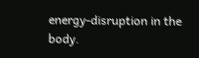energy-disruption in the body.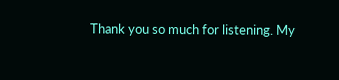Thank you so much for listening. My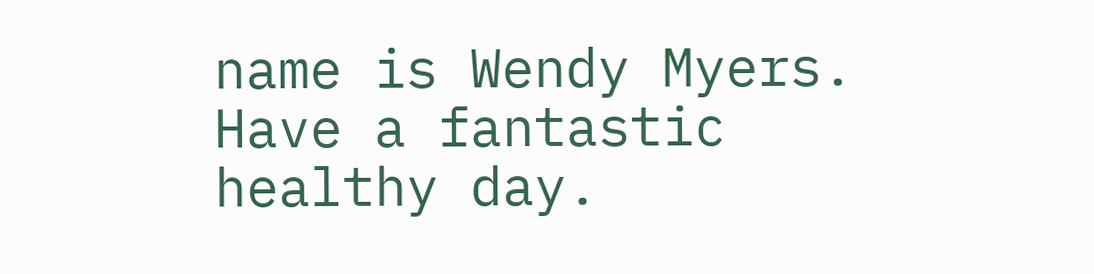name is Wendy Myers. Have a fantastic healthy day.